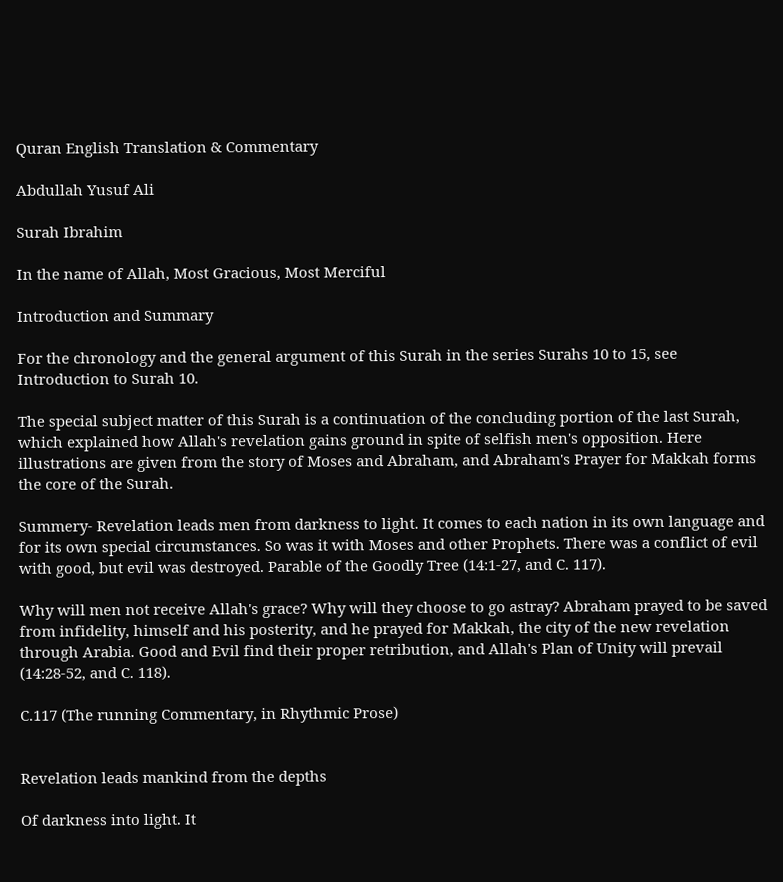Quran English Translation & Commentary

Abdullah Yusuf Ali

Surah Ibrahim

In the name of Allah, Most Gracious, Most Merciful

Introduction and Summary

For the chronology and the general argument of this Surah in the series Surahs 10 to 15, see Introduction to Surah 10.

The special subject matter of this Surah is a continuation of the concluding portion of the last Surah, which explained how Allah's revelation gains ground in spite of selfish men's opposition. Here illustrations are given from the story of Moses and Abraham, and Abraham's Prayer for Makkah forms the core of the Surah.

Summery- Revelation leads men from darkness to light. It comes to each nation in its own language and for its own special circumstances. So was it with Moses and other Prophets. There was a conflict of evil with good, but evil was destroyed. Parable of the Goodly Tree (14:1-27, and C. 117).

Why will men not receive Allah's grace? Why will they choose to go astray? Abraham prayed to be saved from infidelity, himself and his posterity, and he prayed for Makkah, the city of the new revelation through Arabia. Good and Evil find their proper retribution, and Allah's Plan of Unity will prevail (14:28-52, and C. 118).

C.117 (The running Commentary, in Rhythmic Prose)


Revelation leads mankind from the depths

Of darkness into light. It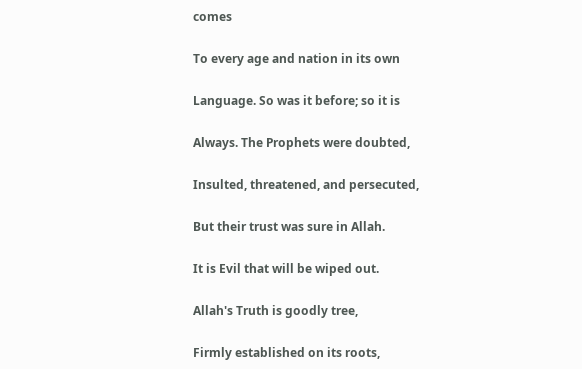comes

To every age and nation in its own

Language. So was it before; so it is

Always. The Prophets were doubted,

Insulted, threatened, and persecuted,

But their trust was sure in Allah.

It is Evil that will be wiped out.

Allah's Truth is goodly tree,

Firmly established on its roots,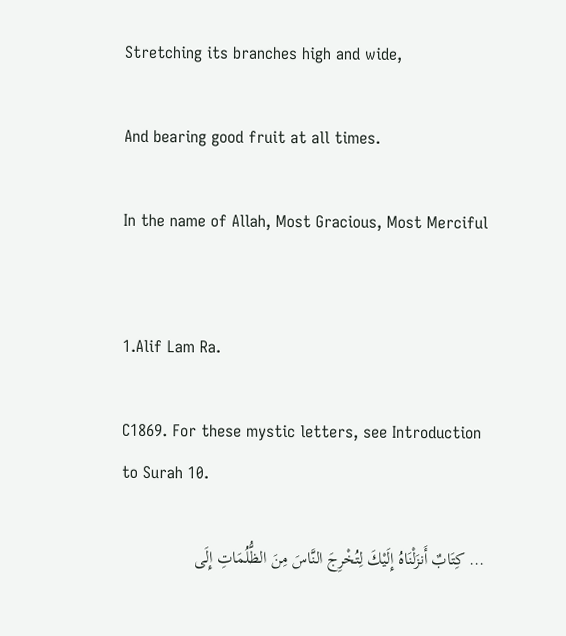Stretching its branches high and wide,

And bearing good fruit at all times.

In the name of Allah, Most Gracious, Most Merciful


1.Alif Lam Ra.

C1869. For these mystic letters, see Introduction to Surah 10.

... كِتَابٌ أَنزَلْنَاهُ إِلَيْكَ لِتُخْرِجَ النَّاسَ مِنَ الظُّلُمَاتِ إِلَى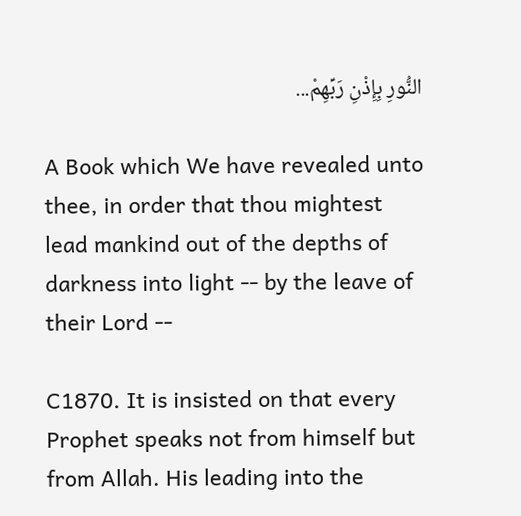النُّورِ بِإِذْنِ رَبِّهِمْ...

A Book which We have revealed unto thee, in order that thou mightest lead mankind out of the depths of darkness into light -- by the leave of their Lord --

C1870. It is insisted on that every Prophet speaks not from himself but from Allah. His leading into the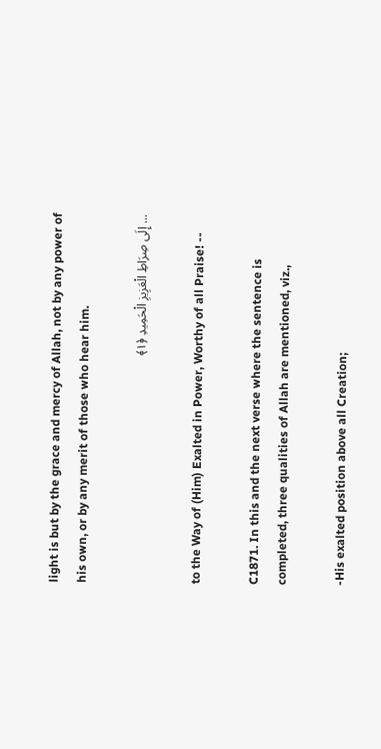light is but by the grace and mercy of Allah, not by any power of his own, or by any merit of those who hear him.

... إِلَى صِرَاطِ الْعَزِيزِ الْحَمِيدِ ﴿١﴾

to the Way of (Him) Exalted in Power, Worthy of all Praise! --

C1871. In this and the next verse where the sentence is completed, three qualities of Allah are mentioned, viz.,

-His exalted position above all Creation;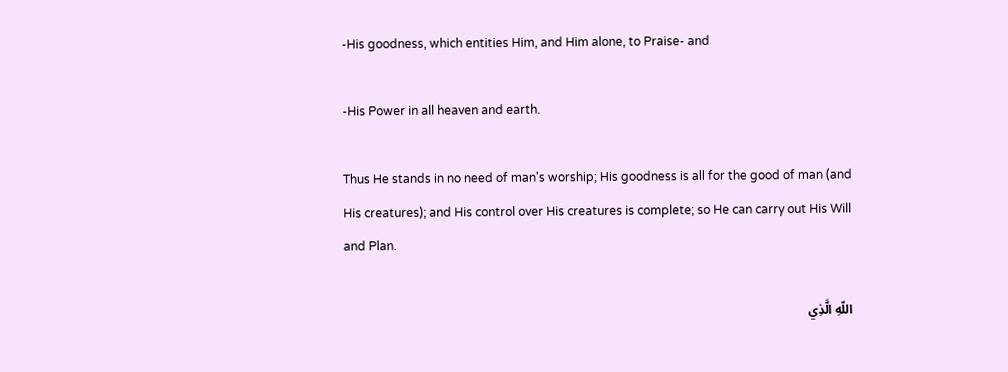-His goodness, which entities Him, and Him alone, to Praise- and

-His Power in all heaven and earth.

Thus He stands in no need of man's worship; His goodness is all for the good of man (and His creatures); and His control over His creatures is complete; so He can carry out His Will and Plan.

اللّهِ الَّذِي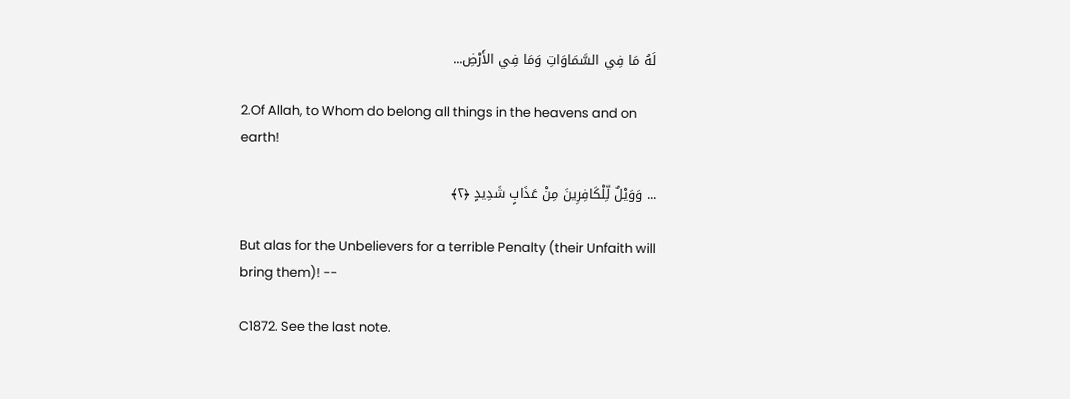لَهُ مَا فِي السَّمَاوَاتِ وَمَا فِي الأَرْضِ...

2.Of Allah, to Whom do belong all things in the heavens and on earth!

... وَوَيْلٌ لِّلْكَافِرِينَ مِنْ عَذَابٍ شَدِيدٍ ﴿٢﴾

But alas for the Unbelievers for a terrible Penalty (their Unfaith will bring them)! --

C1872. See the last note.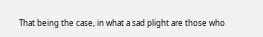That being the case, in what a sad plight are those who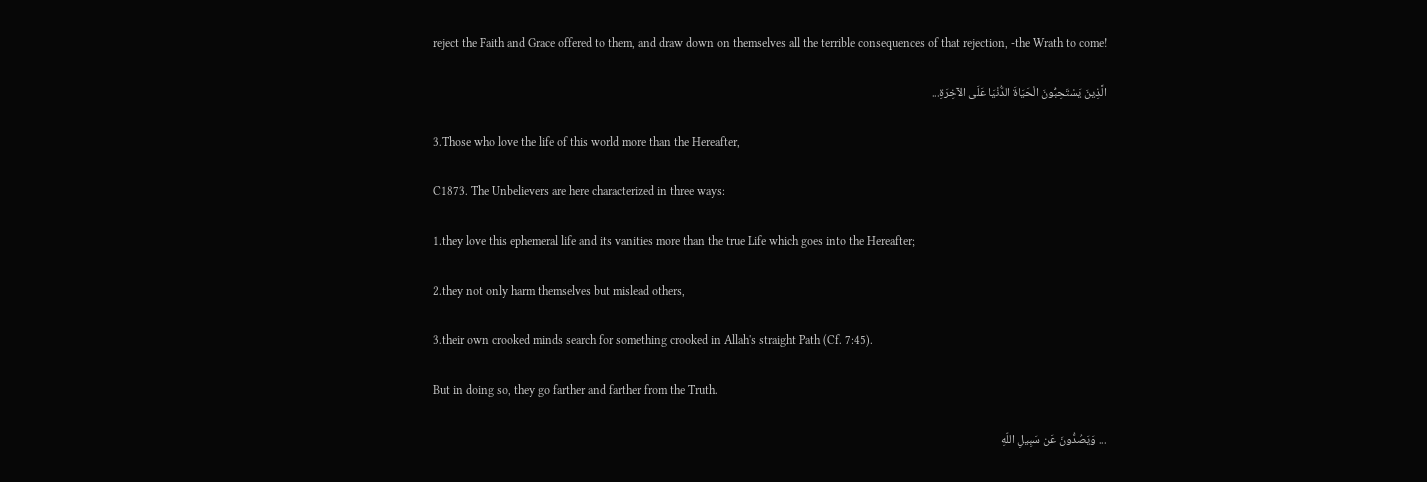reject the Faith and Grace offered to them, and draw down on themselves all the terrible consequences of that rejection, -the Wrath to come!

الَّذِينَ يَسْتَحِبُّونَ الْحَيَاةَ الدُّنْيَا عَلَى الآخِرَةِ...

3.Those who love the life of this world more than the Hereafter,

C1873. The Unbelievers are here characterized in three ways:

1.they love this ephemeral life and its vanities more than the true Life which goes into the Hereafter;

2.they not only harm themselves but mislead others,

3.their own crooked minds search for something crooked in Allah's straight Path (Cf. 7:45).

But in doing so, they go farther and farther from the Truth.

... وَيَصُدُّونَ عَن سَبِيلِ اللّهِ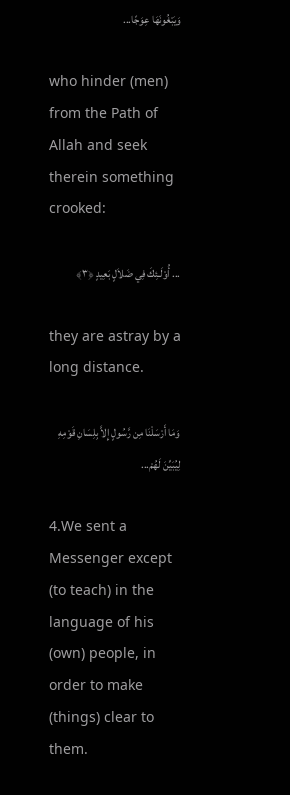وَيَبْغُونَهَا عِوَجًا...

who hinder (men) from the Path of Allah and seek therein something crooked:

... أُوْلَـئِكَ فِي ضَلاَلٍ بَعِيدٍ ﴿٣﴾

they are astray by a long distance.

وَمَا أَرْسَلْنَا مِن رَّسُولٍ إِلاَّ بِلِسَانِ قَوْمِهِ لِيُبَيِّنَ لَهُمْ...

4.We sent a Messenger except (to teach) in the language of his (own) people, in order to make (things) clear to them.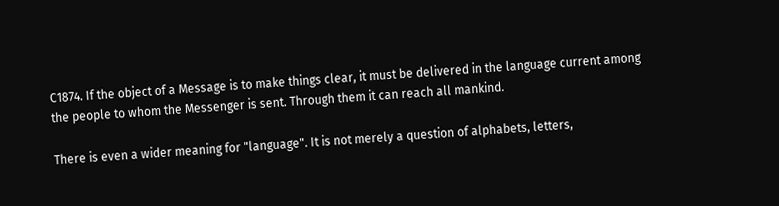C1874. If the object of a Message is to make things clear, it must be delivered in the language current among the people to whom the Messenger is sent. Through them it can reach all mankind.

There is even a wider meaning for "language". It is not merely a question of alphabets, letters,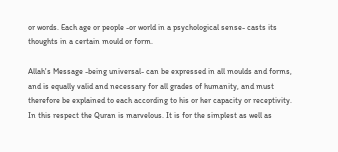or words. Each age or people -or world in a psychological sense- casts its thoughts in a certain mould or form.

Allah's Message -being universal- can be expressed in all moulds and forms, and is equally valid and necessary for all grades of humanity, and must therefore be explained to each according to his or her capacity or receptivity. In this respect the Quran is marvelous. It is for the simplest as well as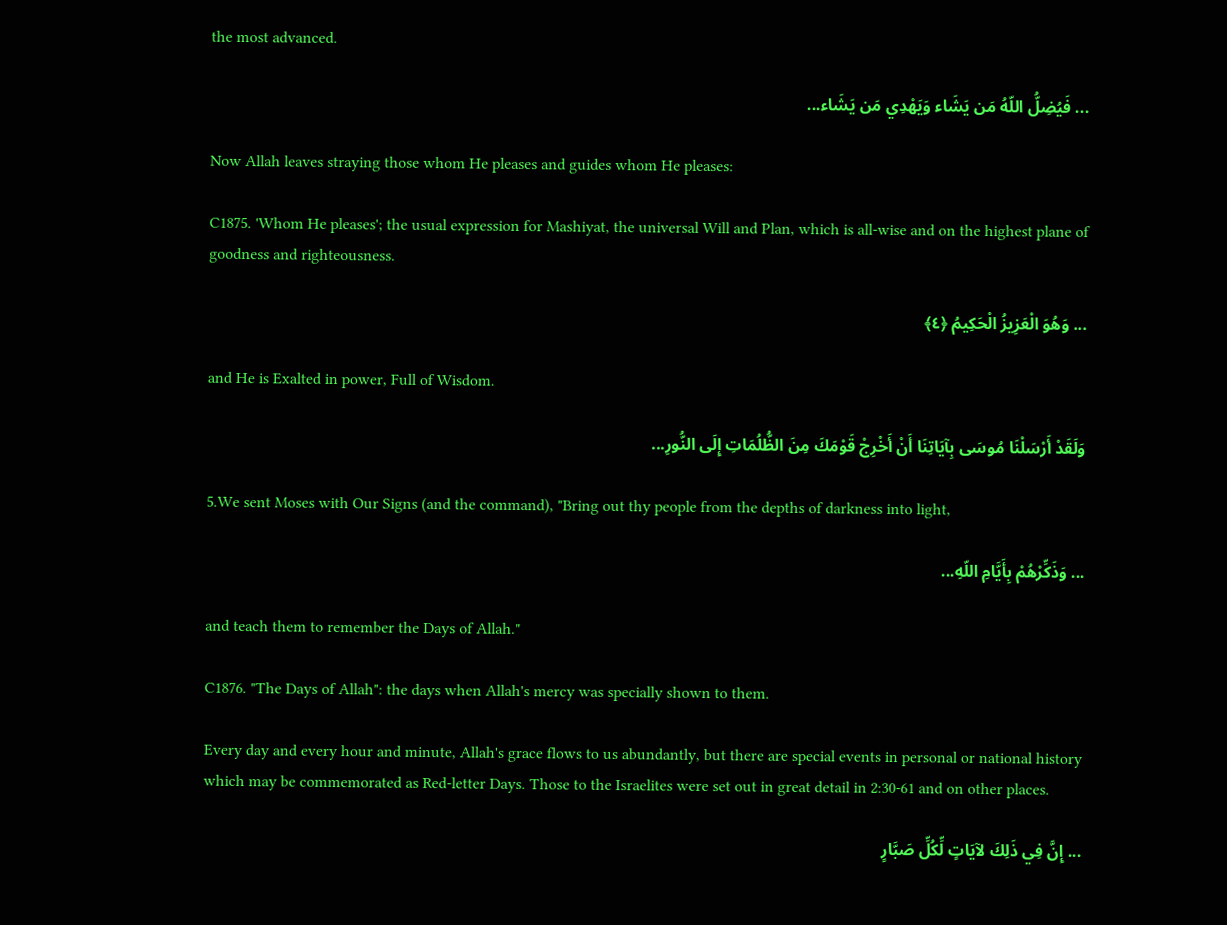the most advanced.

... فَيُضِلُّ اللّهُ مَن يَشَاء وَيَهْدِي مَن يَشَاء...

Now Allah leaves straying those whom He pleases and guides whom He pleases:

C1875. 'Whom He pleases'; the usual expression for Mashiyat, the universal Will and Plan, which is all-wise and on the highest plane of goodness and righteousness.

... وَهُوَ الْعَزِيزُ الْحَكِيمُ ﴿٤﴾

and He is Exalted in power, Full of Wisdom.

وَلَقَدْ أَرْسَلْنَا مُوسَى بِآيَاتِنَا أَنْ أَخْرِجْ قَوْمَكَ مِنَ الظُّلُمَاتِ إِلَى النُّورِ...

5.We sent Moses with Our Signs (and the command), "Bring out thy people from the depths of darkness into light,

... وَذَكِّرْهُمْ بِأَيَّامِ اللّهِ...

and teach them to remember the Days of Allah."

C1876. "The Days of Allah": the days when Allah's mercy was specially shown to them.

Every day and every hour and minute, Allah's grace flows to us abundantly, but there are special events in personal or national history which may be commemorated as Red-letter Days. Those to the Israelites were set out in great detail in 2:30-61 and on other places.

... إِنَّ فِي ذَلِكَ لآيَاتٍ لِّكُلِّ صَبَّارٍ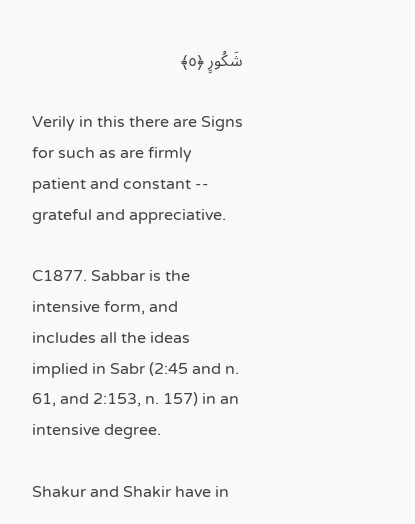شَكُورٍ ﴿٥﴾

Verily in this there are Signs for such as are firmly patient and constant -- grateful and appreciative.

C1877. Sabbar is the intensive form, and includes all the ideas implied in Sabr (2:45 and n. 61, and 2:153, n. 157) in an intensive degree.

Shakur and Shakir have in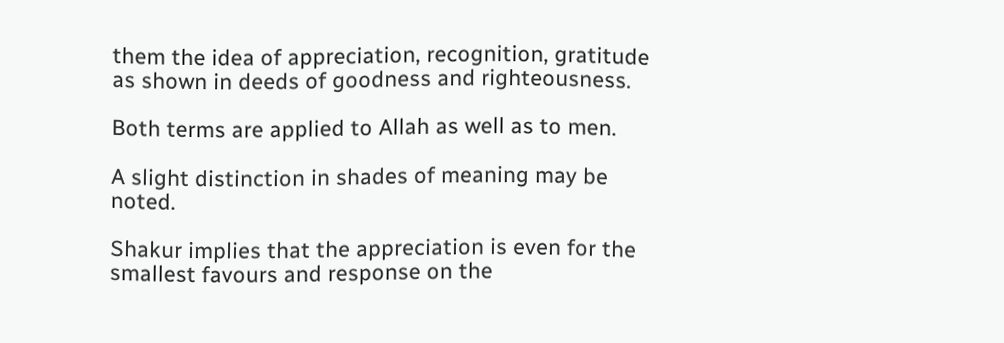them the idea of appreciation, recognition, gratitude as shown in deeds of goodness and righteousness.

Both terms are applied to Allah as well as to men.

A slight distinction in shades of meaning may be noted.

Shakur implies that the appreciation is even for the smallest favours and response on the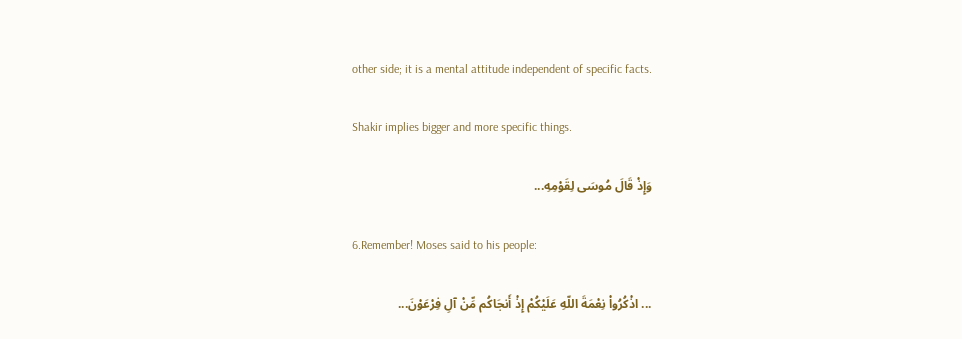other side; it is a mental attitude independent of specific facts.

Shakir implies bigger and more specific things.

وَإِذْ قَالَ مُوسَى لِقَوْمِهِ...

6.Remember! Moses said to his people:

... اذْكُرُواْ نِعْمَةَ اللّهِ عَلَيْكُمْ إِذْ أَنجَاكُم مِّنْ آلِ فِرْعَوْنَ...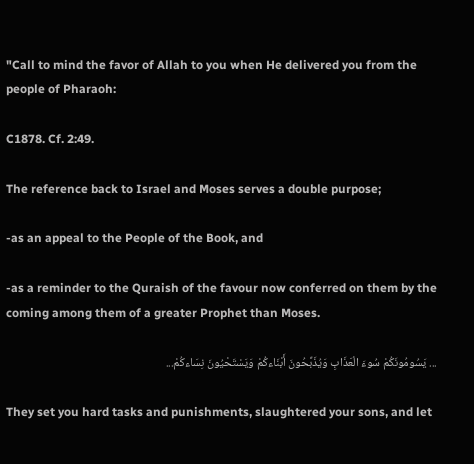"Call to mind the favor of Allah to you when He delivered you from the people of Pharaoh:

C1878. Cf. 2:49.

The reference back to Israel and Moses serves a double purpose;

-as an appeal to the People of the Book, and

-as a reminder to the Quraish of the favour now conferred on them by the coming among them of a greater Prophet than Moses.

... يَسُومُونَكُمْ سُوءَ الْعَذَابِ وَيُذَبِّحُونَ أَبْنَاءكُمْ وَيَسْتَحْيُونَ نِسَاءكُمْ...

They set you hard tasks and punishments, slaughtered your sons, and let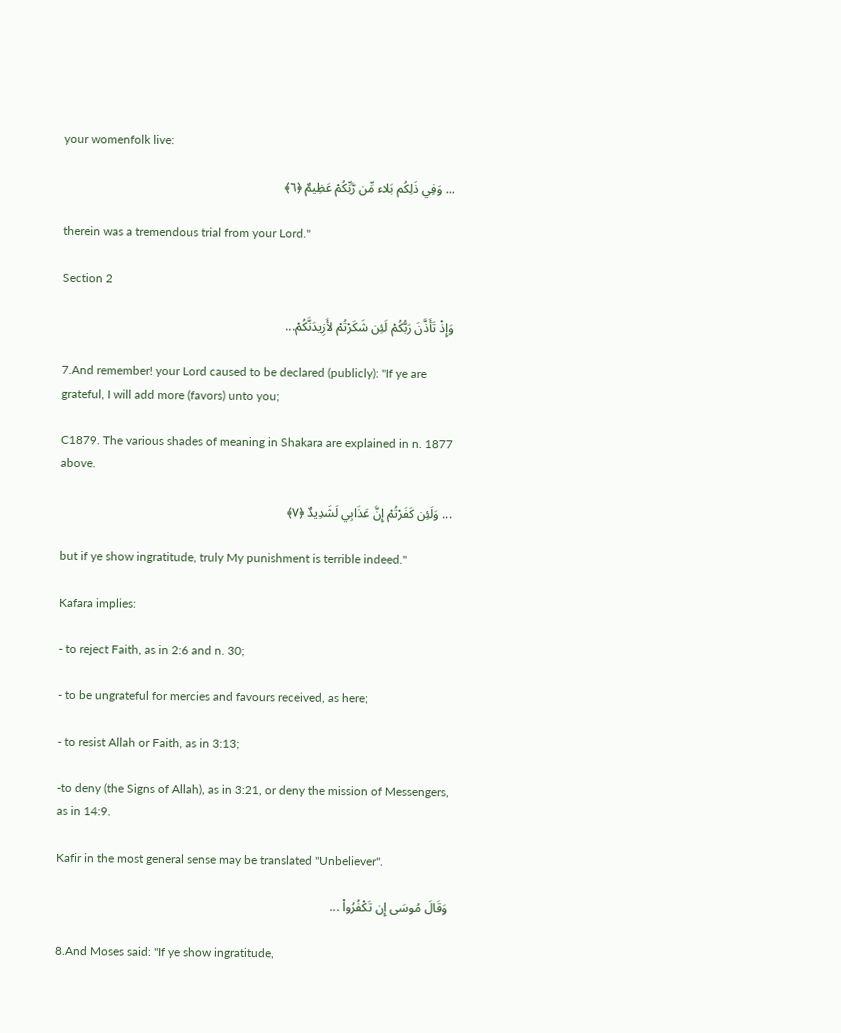your womenfolk live:

... وَفِي ذَلِكُم بَلاء مِّن رَّبِّكُمْ عَظِيمٌ ﴿٦﴾

therein was a tremendous trial from your Lord."

Section 2

وَإِذْ تَأَذَّنَ رَبُّكُمْ لَئِن شَكَرْتُمْ لأَزِيدَنَّكُمْ...

7.And remember! your Lord caused to be declared (publicly): "If ye are grateful, I will add more (favors) unto you;

C1879. The various shades of meaning in Shakara are explained in n. 1877 above.

... وَلَئِن كَفَرْتُمْ إِنَّ عَذَابِي لَشَدِيدٌ ﴿٧﴾

but if ye show ingratitude, truly My punishment is terrible indeed."

Kafara implies:

- to reject Faith, as in 2:6 and n. 30;

- to be ungrateful for mercies and favours received, as here;

- to resist Allah or Faith, as in 3:13;

-to deny (the Signs of Allah), as in 3:21, or deny the mission of Messengers, as in 14:9.

Kafir in the most general sense may be translated "Unbeliever".

وَقَالَ مُوسَى إِن تَكْفُرُواْ ...

8.And Moses said: "If ye show ingratitude,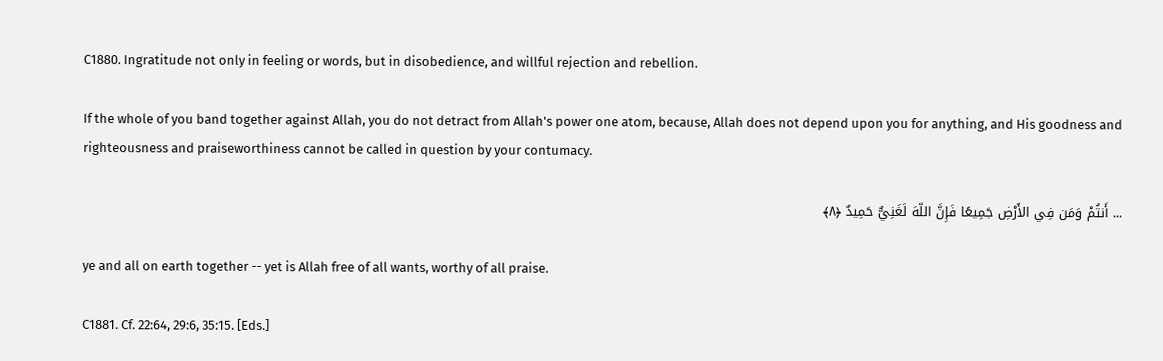C1880. Ingratitude not only in feeling or words, but in disobedience, and willful rejection and rebellion.

If the whole of you band together against Allah, you do not detract from Allah's power one atom, because, Allah does not depend upon you for anything, and His goodness and righteousness and praiseworthiness cannot be called in question by your contumacy.

... أَنتُمْ وَمَن فِي الأَرْضِ جَمِيعًا فَإِنَّ اللّهَ لَغَنِيٌّ حَمِيدٌ ﴿٨﴾

ye and all on earth together -- yet is Allah free of all wants, worthy of all praise.

C1881. Cf. 22:64, 29:6, 35:15. [Eds.]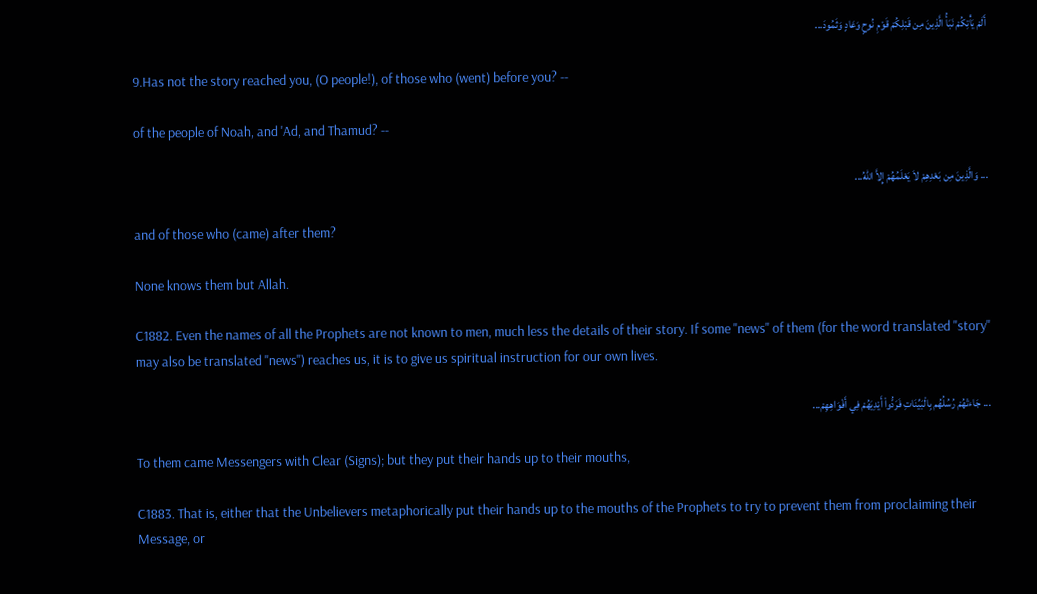أَلَمْ يَأْتِكُمْ نَبَأُ الَّذِينَ مِن قَبْلِكُمْ قَوْمِ نُوحٍ وَعَادٍ وَثَمُودَ...

9.Has not the story reached you, (O people!), of those who (went) before you? --

of the people of Noah, and 'Ad, and Thamud? --

... وَالَّذِينَ مِن بَعْدِهِمْ لاَ يَعْلَمُهُمْ إِلاَّ اللّهُ...

and of those who (came) after them?

None knows them but Allah.

C1882. Even the names of all the Prophets are not known to men, much less the details of their story. If some "news" of them (for the word translated "story" may also be translated "news") reaches us, it is to give us spiritual instruction for our own lives.

... جَاءتْهُمْ رُسُلُهُم بِالْبَيِّنَاتِ فَرَدُّواْ أَيْدِيَهُمْ فِي أَفْوَاهِهِمْ...

To them came Messengers with Clear (Signs); but they put their hands up to their mouths,

C1883. That is, either that the Unbelievers metaphorically put their hands up to the mouths of the Prophets to try to prevent them from proclaiming their Message, or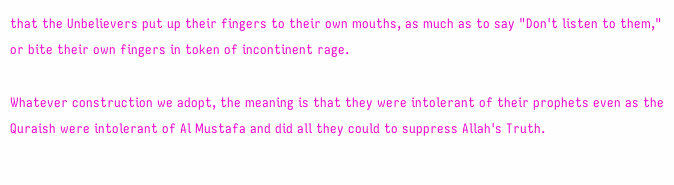that the Unbelievers put up their fingers to their own mouths, as much as to say "Don't listen to them," or bite their own fingers in token of incontinent rage.

Whatever construction we adopt, the meaning is that they were intolerant of their prophets even as the Quraish were intolerant of Al Mustafa and did all they could to suppress Allah's Truth.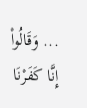... وَقَالُواْ إِنَّا كَفَرْنَا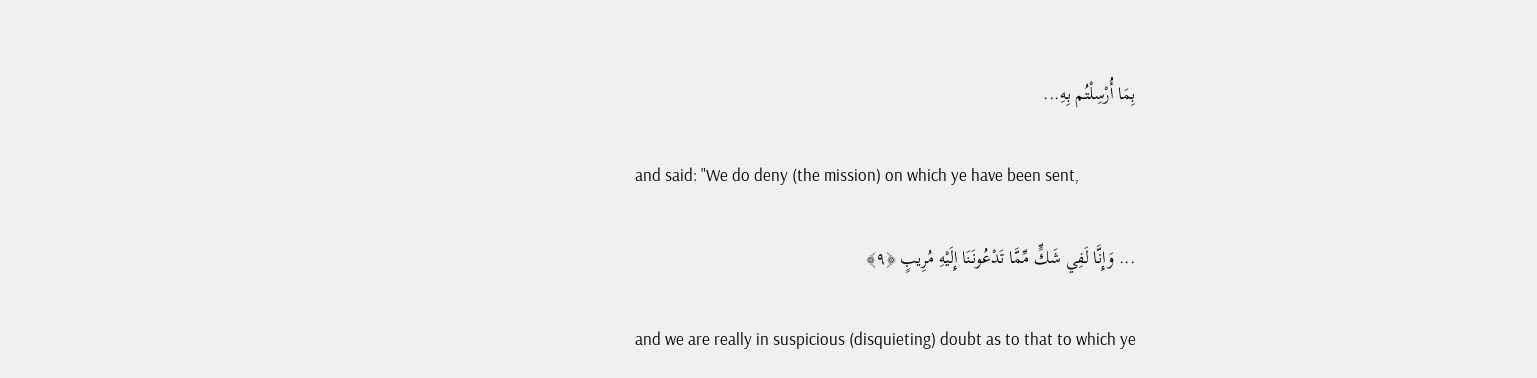بِمَا أُرْسِلْتُم بِهِ...

and said: "We do deny (the mission) on which ye have been sent,

... وَإِنَّا لَفِي شَكٍّ مِّمَّا تَدْعُونَنَا إِلَيْهِ مُرِيبٍ ﴿٩﴾

and we are really in suspicious (disquieting) doubt as to that to which ye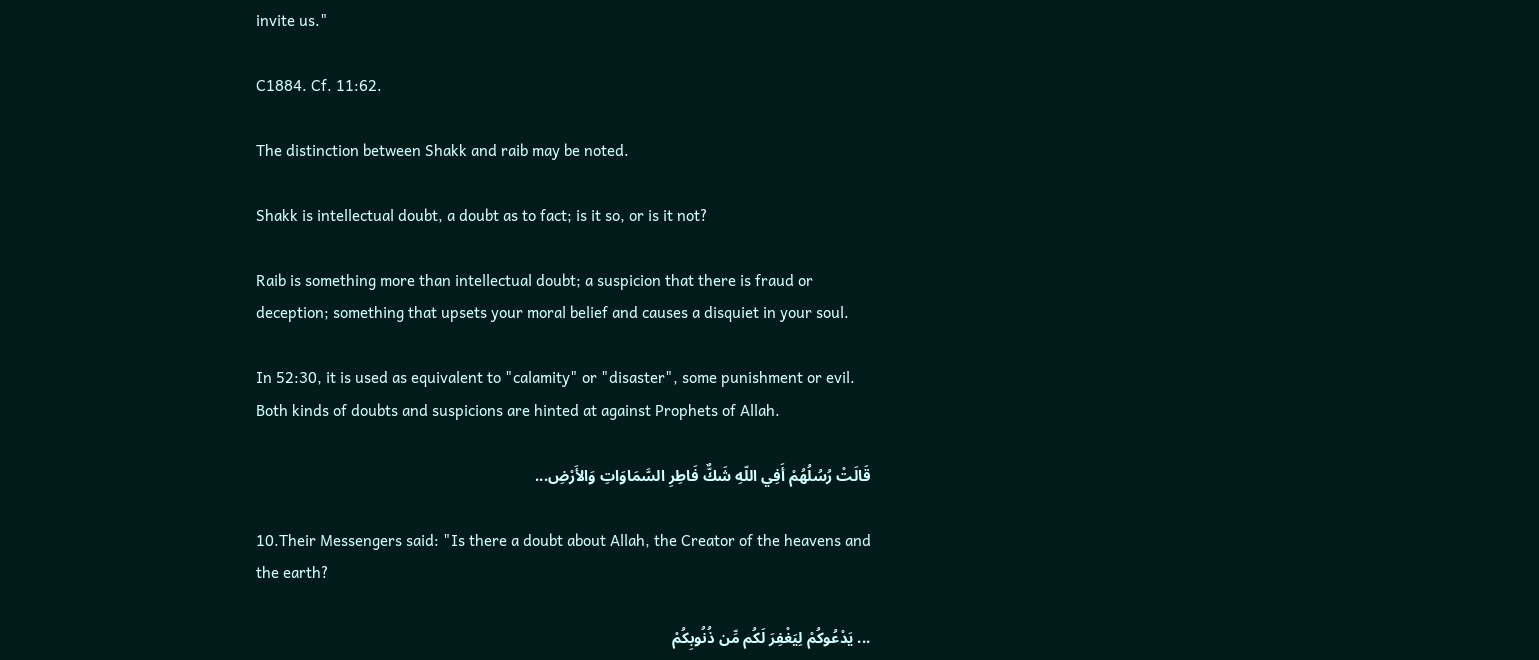invite us."

C1884. Cf. 11:62.

The distinction between Shakk and raib may be noted.

Shakk is intellectual doubt, a doubt as to fact; is it so, or is it not?

Raib is something more than intellectual doubt; a suspicion that there is fraud or deception; something that upsets your moral belief and causes a disquiet in your soul.

In 52:30, it is used as equivalent to "calamity" or "disaster", some punishment or evil. Both kinds of doubts and suspicions are hinted at against Prophets of Allah.

قَالَتْ رُسُلُهُمْ أَفِي اللّهِ شَكٌّ فَاطِرِ السَّمَاوَاتِ وَالأَرْضِ...

10.Their Messengers said: "Is there a doubt about Allah, the Creator of the heavens and the earth?

... يَدْعُوكُمْ لِيَغْفِرَ لَكُم مِّن ذُنُوبِكُمْ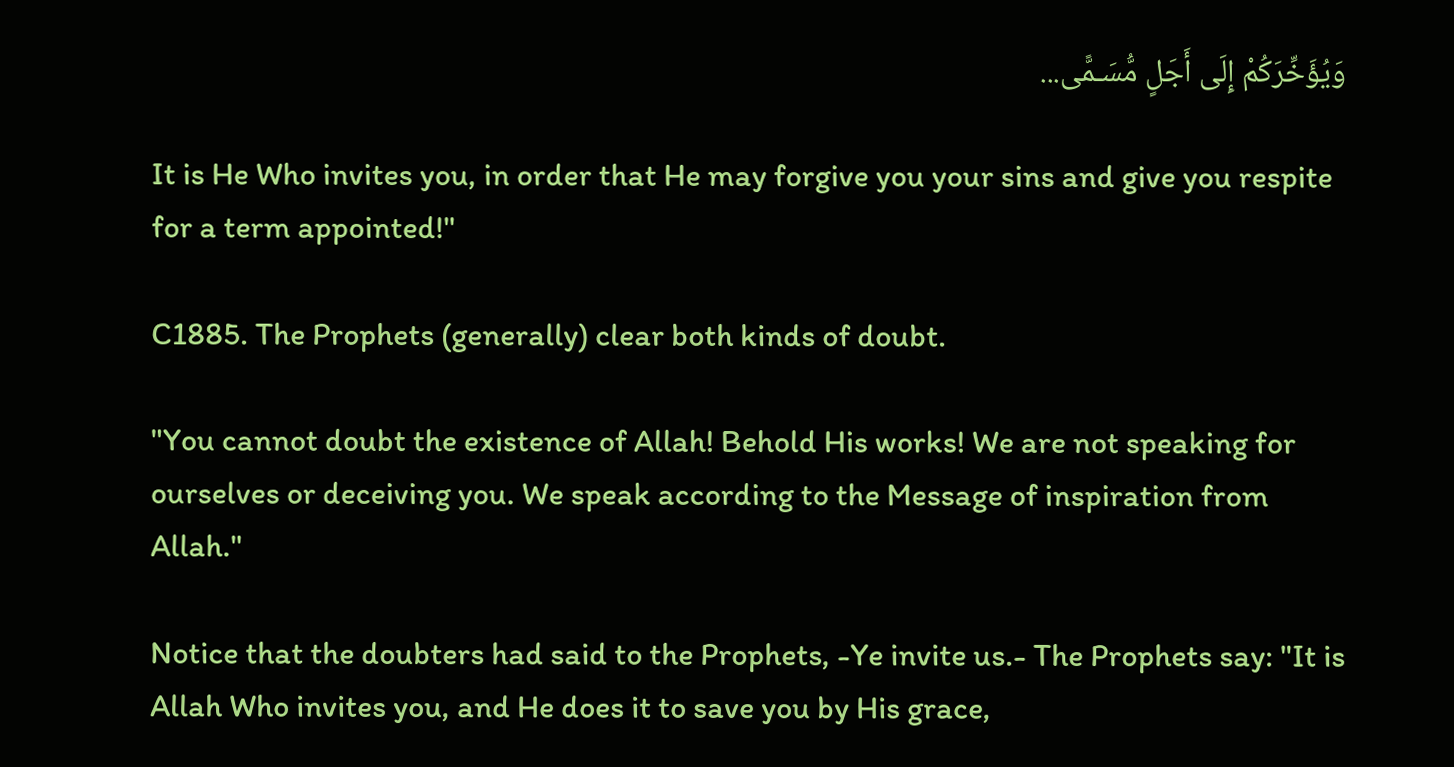وَيُؤَخِّرَكُمْ إِلَى أَجَلٍ مُّسَـمًّى...

It is He Who invites you, in order that He may forgive you your sins and give you respite for a term appointed!"

C1885. The Prophets (generally) clear both kinds of doubt.

"You cannot doubt the existence of Allah! Behold His works! We are not speaking for ourselves or deceiving you. We speak according to the Message of inspiration from Allah."

Notice that the doubters had said to the Prophets, -Ye invite us.- The Prophets say: "It is Allah Who invites you, and He does it to save you by His grace,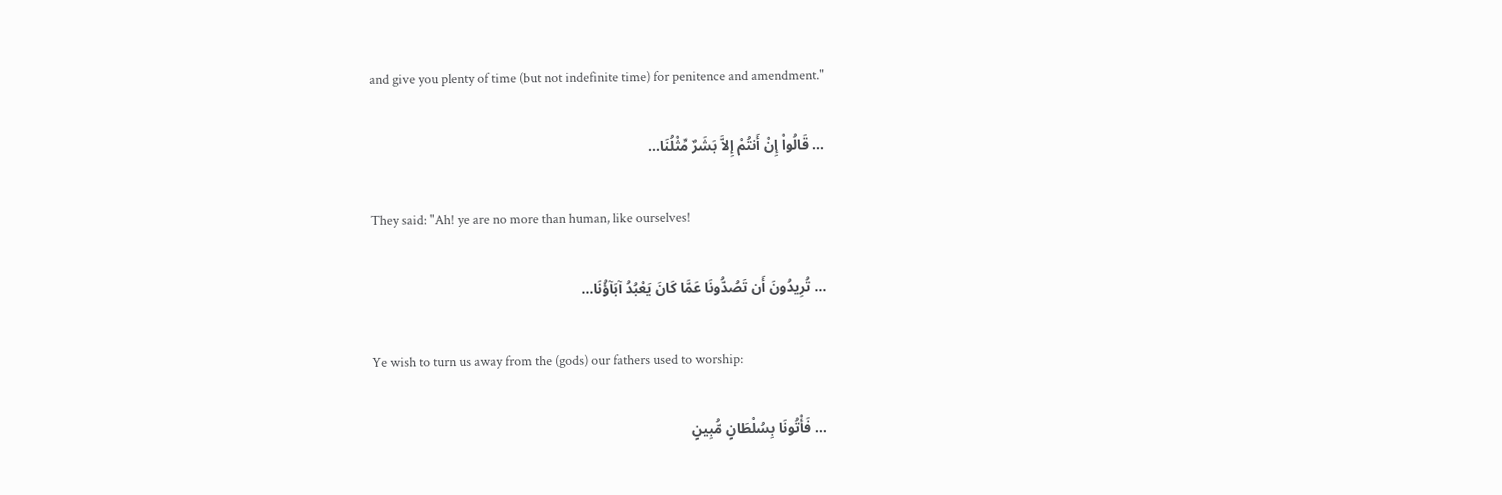and give you plenty of time (but not indefinite time) for penitence and amendment."

... قَالُواْ إِنْ أَنتُمْ إِلاَّ بَشَرٌ مِّثْلُنَا...

They said: "Ah! ye are no more than human, like ourselves!

... تُرِيدُونَ أَن تَصُدُّونَا عَمَّا كَانَ يَعْبُدُ آبَآؤُنَا...

Ye wish to turn us away from the (gods) our fathers used to worship:

... فَأْتُونَا بِسُلْطَانٍ مُّبِينٍ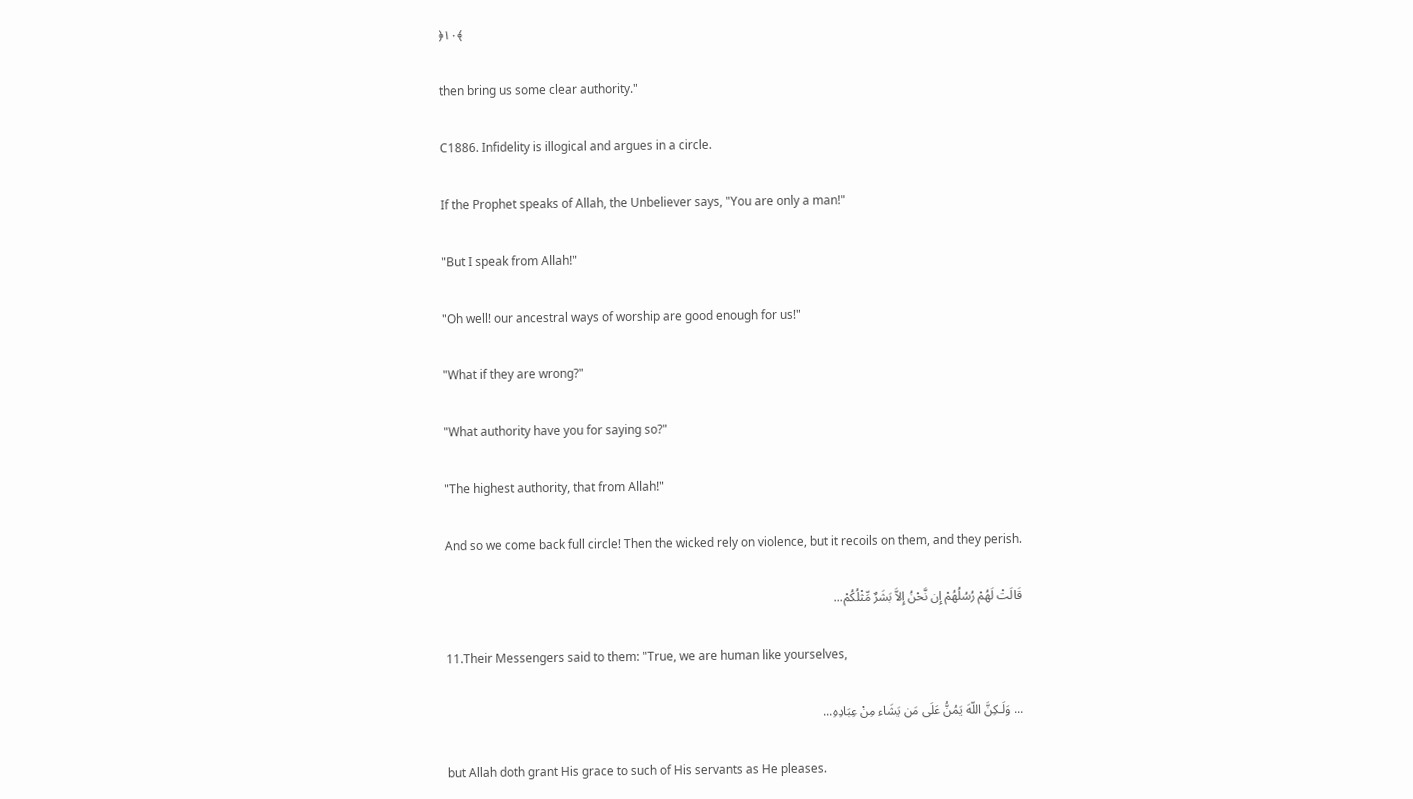﴿١٠﴾

then bring us some clear authority."

C1886. Infidelity is illogical and argues in a circle.

If the Prophet speaks of Allah, the Unbeliever says, "You are only a man!"

"But I speak from Allah!"

"Oh well! our ancestral ways of worship are good enough for us!"

"What if they are wrong?"

"What authority have you for saying so?"

"The highest authority, that from Allah!"

And so we come back full circle! Then the wicked rely on violence, but it recoils on them, and they perish.

قَالَتْ لَهُمْ رُسُلُهُمْ إِن نَّحْنُ إِلاَّ بَشَرٌ مِّثْلُكُمْ...

11.Their Messengers said to them: "True, we are human like yourselves,

... وَلَـكِنَّ اللّهَ يَمُنُّ عَلَى مَن يَشَاء مِنْ عِبَادِهِ...

but Allah doth grant His grace to such of His servants as He pleases.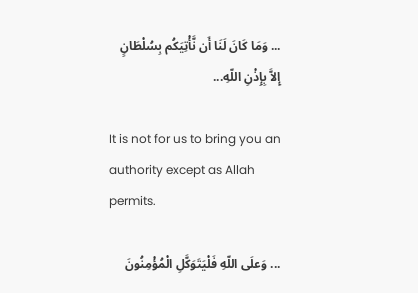... وَمَا كَانَ لَنَا أَن نَّأْتِيَكُم بِسُلْطَانٍ إِلاَّ بِإِذْنِ اللّهِ...

It is not for us to bring you an authority except as Allah permits.

... وَعلَى اللّهِ فَلْيَتَوَكَّلِ الْمُؤْمِنُونَ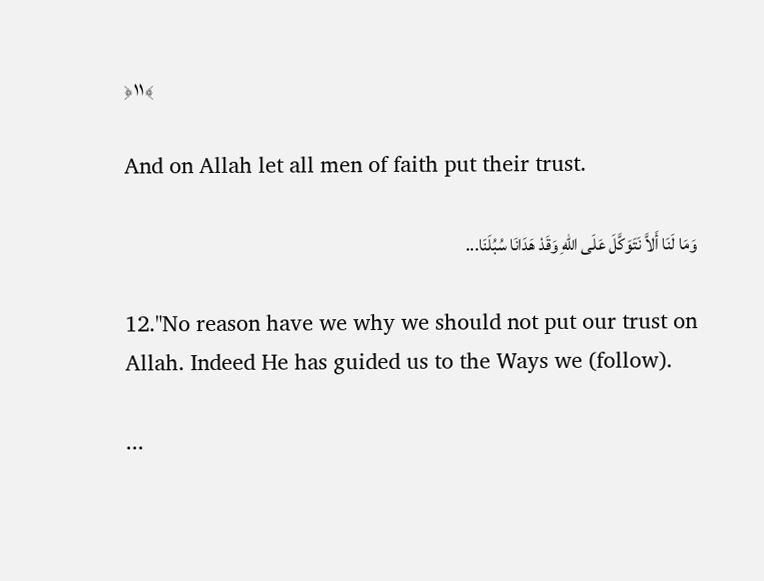﴿١١﴾

And on Allah let all men of faith put their trust.

وَمَا لَنَا أَلاَّ نَتَوَكَّلَ عَلَى اللّهِ وَقَدْ هَدَانَا سُبُلَنَا...

12."No reason have we why we should not put our trust on Allah. Indeed He has guided us to the Ways we (follow).

...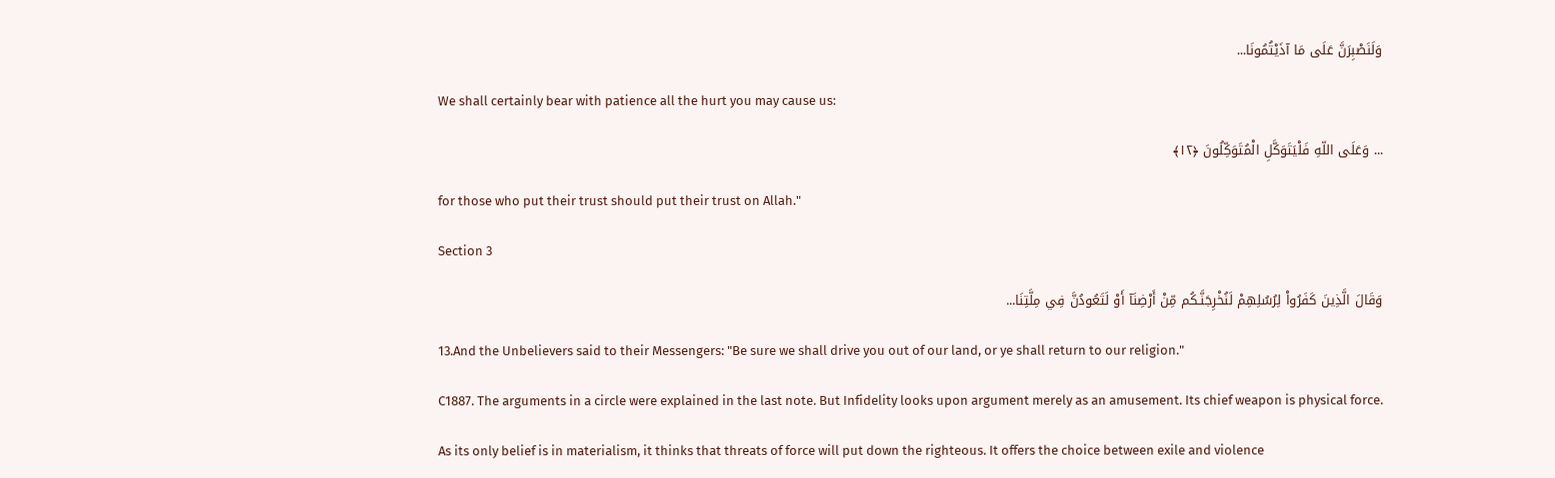وَلَنَصْبِرَنَّ عَلَى مَا آذَيْتُمُونَا...

We shall certainly bear with patience all the hurt you may cause us:

... وَعَلَى اللّهِ فَلْيَتَوَكَّلِ الْمُتَوَكِّلُونَ ﴿١٢﴾

for those who put their trust should put their trust on Allah."

Section 3

وَقَالَ الَّذِينَ كَفَرُواْ لِرُسُلِهِمْ لَنُخْرِجَنَّـكُم مِّنْ أَرْضِنَآ أَوْ لَتَعُودُنَّ فِي مِلَّتِنَا...

13.And the Unbelievers said to their Messengers: "Be sure we shall drive you out of our land, or ye shall return to our religion."

C1887. The arguments in a circle were explained in the last note. But Infidelity looks upon argument merely as an amusement. Its chief weapon is physical force.

As its only belief is in materialism, it thinks that threats of force will put down the righteous. It offers the choice between exile and violence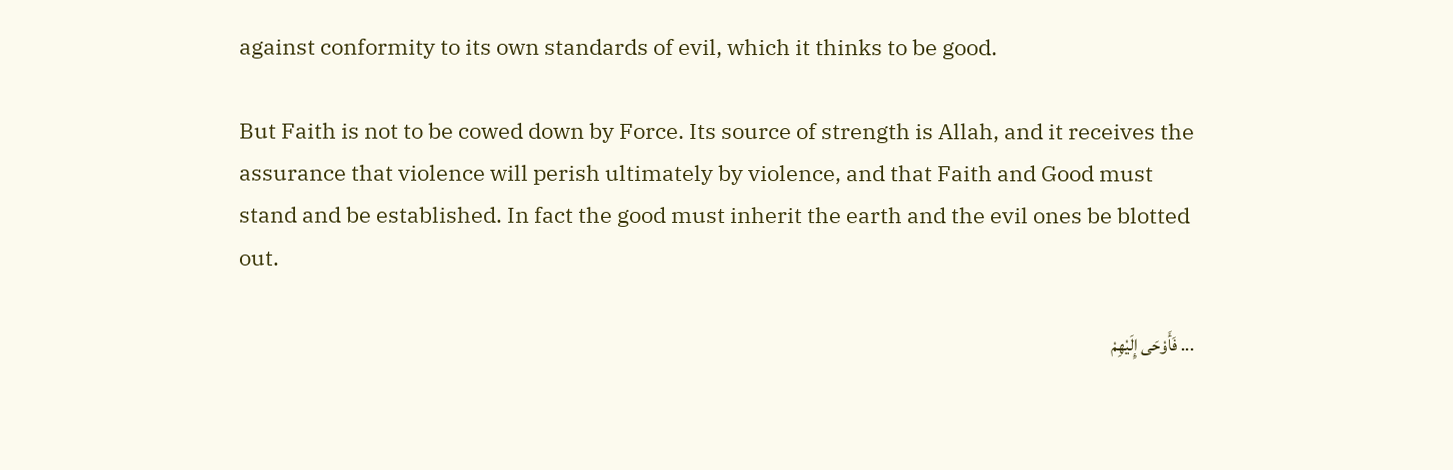against conformity to its own standards of evil, which it thinks to be good.

But Faith is not to be cowed down by Force. Its source of strength is Allah, and it receives the assurance that violence will perish ultimately by violence, and that Faith and Good must stand and be established. In fact the good must inherit the earth and the evil ones be blotted out.

... فَأَوْحَى إِلَيْهِمْ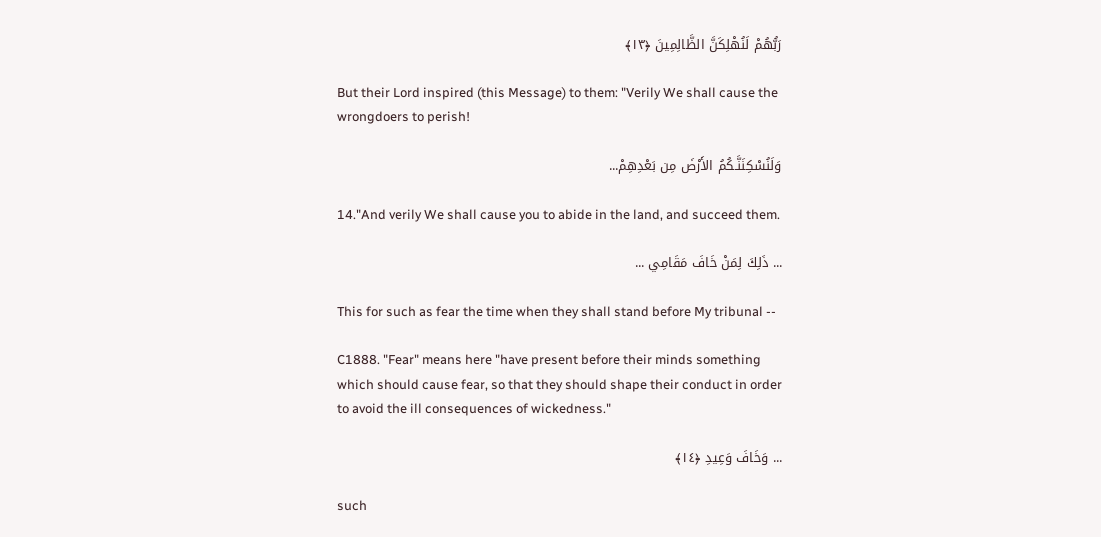رَبُّهُمْ لَنُهْلِكَنَّ الظَّالِمِينَ ﴿١٣﴾

But their Lord inspired (this Message) to them: "Verily We shall cause the wrongdoers to perish!

وَلَنُسْكِنَنَّـكُمُ الأَرْضَ مِن بَعْدِهِمْ...

14."And verily We shall cause you to abide in the land, and succeed them.

... ذَلِكَ لِمَنْ خَافَ مَقَامِي ...

This for such as fear the time when they shall stand before My tribunal --

C1888. "Fear" means here "have present before their minds something which should cause fear, so that they should shape their conduct in order to avoid the ill consequences of wickedness."

... وَخَافَ وَعِيدِ ﴿١٤﴾

such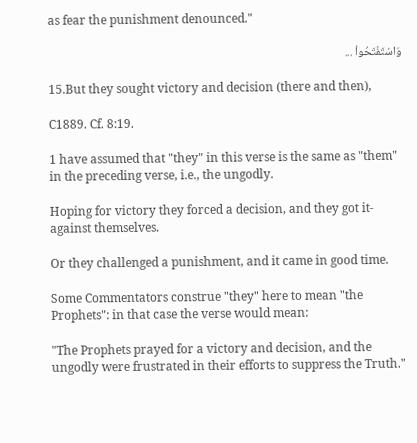as fear the punishment denounced."

وَاسْتَفْتَحُواْ ...

15.But they sought victory and decision (there and then),

C1889. Cf. 8:19.

1 have assumed that "they" in this verse is the same as "them" in the preceding verse, i.e., the ungodly.

Hoping for victory they forced a decision, and they got it-against themselves.

Or they challenged a punishment, and it came in good time.

Some Commentators construe "they" here to mean "the Prophets": in that case the verse would mean:

"The Prophets prayed for a victory and decision, and the ungodly were frustrated in their efforts to suppress the Truth."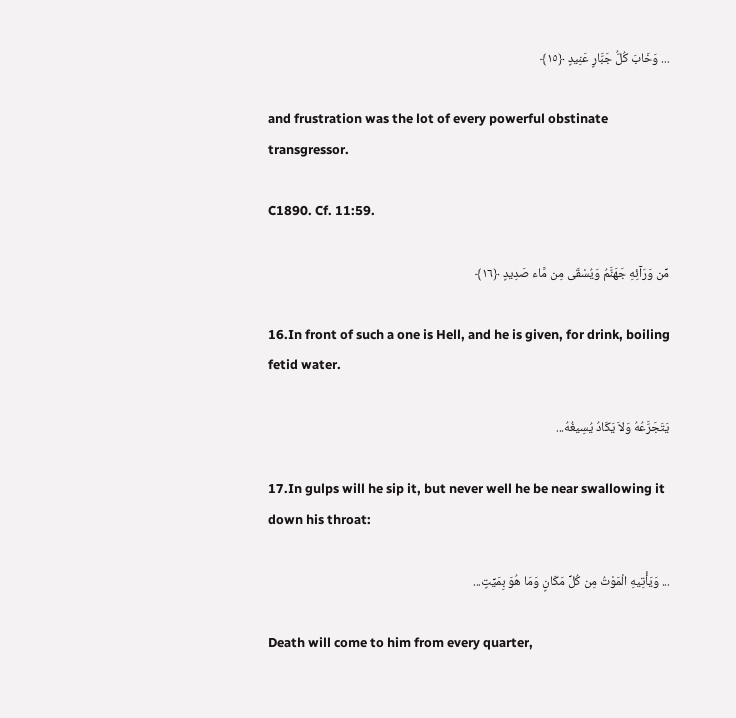... وَخَابَ كُلُّ جَبَّارٍ عَنِيدٍ ﴿١٥﴾

and frustration was the lot of every powerful obstinate transgressor.

C1890. Cf. 11:59.

مِّن وَرَآئِهِ جَهَنَّمُ وَيُسْقَى مِن مَّاء صَدِيدٍ ﴿١٦﴾

16.In front of such a one is Hell, and he is given, for drink, boiling fetid water.

يَتَجَرَّعُهُ وَلاَ يَكَادُ يُسِيغُهُ...

17.In gulps will he sip it, but never well he be near swallowing it down his throat:

... وَيَأْتِيهِ الْمَوْتُ مِن كُلِّ مَكَانٍ وَمَا هُوَ بِمَيِّتٍ...

Death will come to him from every quarter,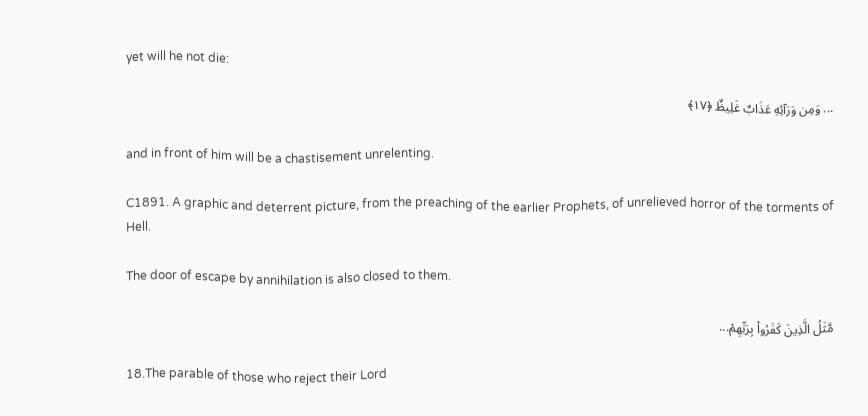yet will he not die:

... وَمِن وَرَآئِهِ عَذَابٌ غَلِيظٌ ﴿١٧﴾

and in front of him will be a chastisement unrelenting.

C1891. A graphic and deterrent picture, from the preaching of the earlier Prophets, of unrelieved horror of the torments of Hell.

The door of escape by annihilation is also closed to them.

مَّثَلُ الَّذِينَ كَفَرُواْ بِرَبِّهِمْ...

18.The parable of those who reject their Lord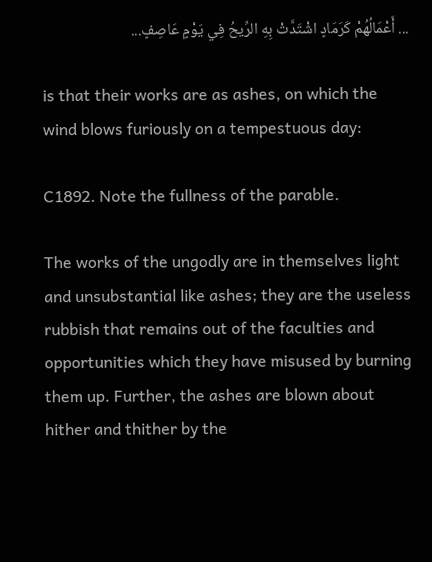... أَعْمَالُهُمْ كَرَمَادٍ اشْتَدَّتْ بِهِ الرِّيحُ فِي يَوْمٍ عَاصِفٍ...

is that their works are as ashes, on which the wind blows furiously on a tempestuous day:

C1892. Note the fullness of the parable.

The works of the ungodly are in themselves light and unsubstantial like ashes; they are the useless rubbish that remains out of the faculties and opportunities which they have misused by burning them up. Further, the ashes are blown about hither and thither by the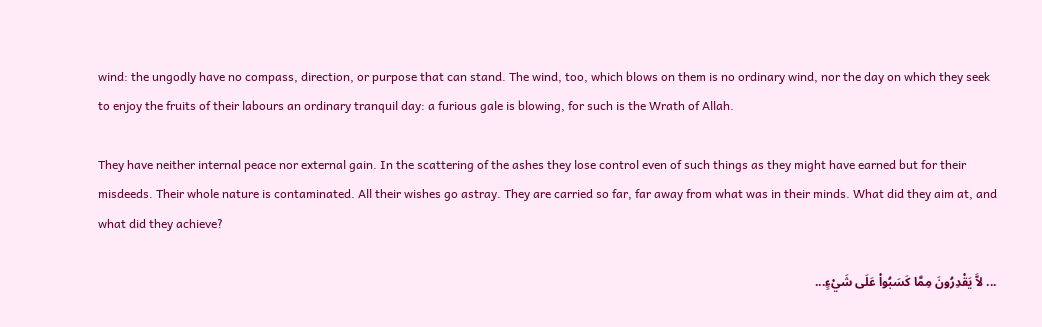wind: the ungodly have no compass, direction, or purpose that can stand. The wind, too, which blows on them is no ordinary wind, nor the day on which they seek to enjoy the fruits of their labours an ordinary tranquil day: a furious gale is blowing, for such is the Wrath of Allah.

They have neither internal peace nor external gain. In the scattering of the ashes they lose control even of such things as they might have earned but for their misdeeds. Their whole nature is contaminated. All their wishes go astray. They are carried so far, far away from what was in their minds. What did they aim at, and what did they achieve?

... لاَّ يَقْدِرُونَ مِمَّا كَسَبُواْ عَلَى شَيْءٍ...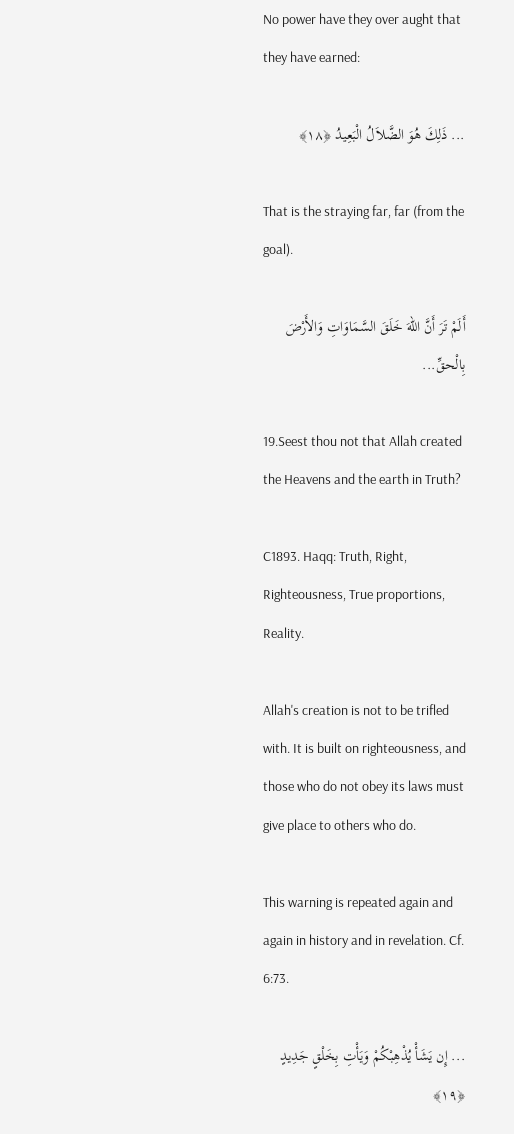No power have they over aught that they have earned:

... ذَلِكَ هُوَ الضَّلاَلُ الْبَعِيدُ ﴿١٨﴾

That is the straying far, far (from the goal).

أَلَمْ تَرَ أَنَّ اللّهَ خَلَقَ السَّمَاوَاتِ وَالأَرْضَ بِالْحقِّ...

19.Seest thou not that Allah created the Heavens and the earth in Truth?

C1893. Haqq: Truth, Right, Righteousness, True proportions, Reality.

Allah's creation is not to be trifled with. It is built on righteousness, and those who do not obey its laws must give place to others who do.

This warning is repeated again and again in history and in revelation. Cf. 6:73.

... إِن يَشَأْ يُذْهِبْكُمْ وَيَأْتِ بِخَلْقٍ جَدِيدٍ ﴿١٩﴾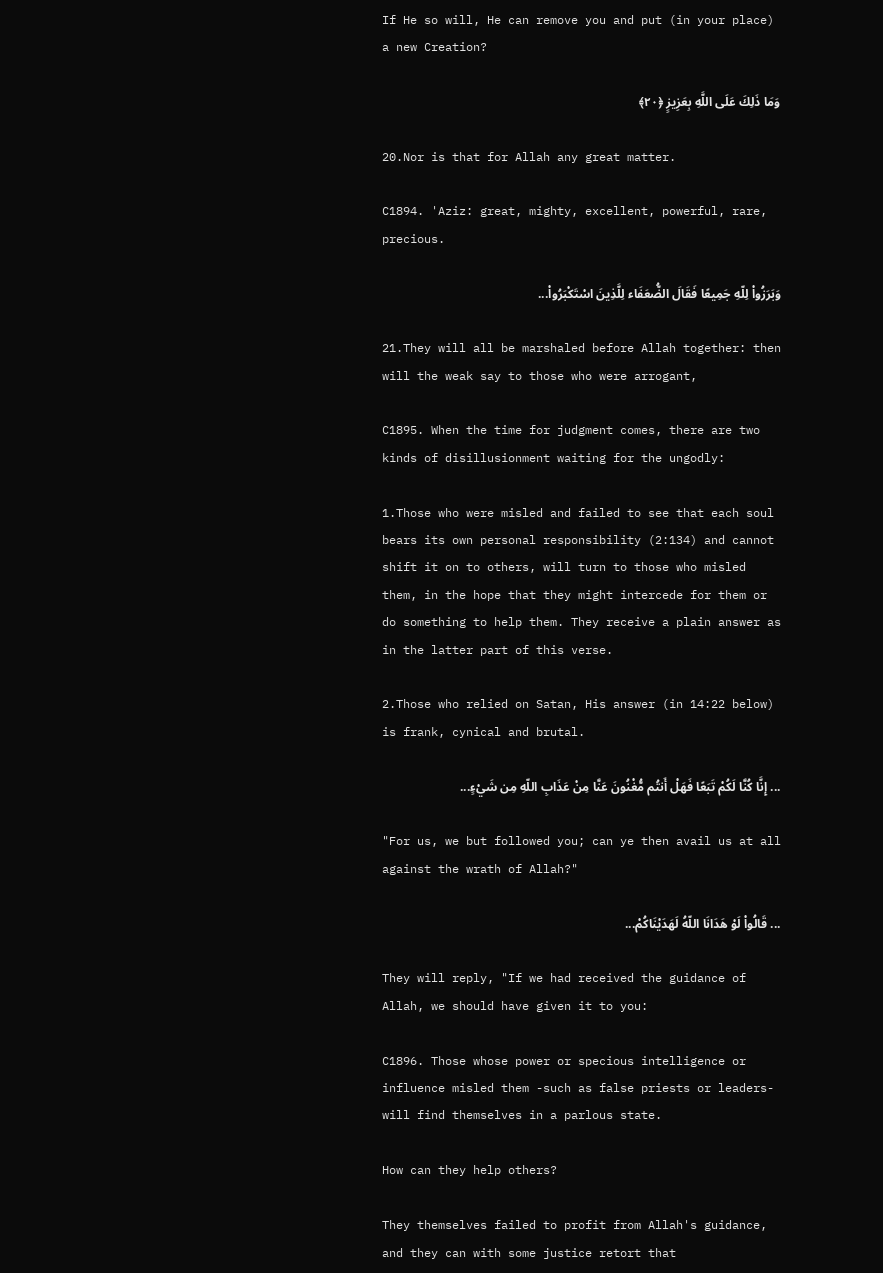If He so will, He can remove you and put (in your place) a new Creation?

وَمَا ذَلِكَ عَلَى اللَّهِ بِعَزِيزٍ ﴿٢٠﴾

20.Nor is that for Allah any great matter.

C1894. 'Aziz: great, mighty, excellent, powerful, rare, precious.

وَبَرَزُواْ لِلّهِ جَمِيعًا فَقَالَ الضُّعَفَاء لِلَّذِينَ اسْتَكْبَرُواْ...

21.They will all be marshaled before Allah together: then will the weak say to those who were arrogant,

C1895. When the time for judgment comes, there are two kinds of disillusionment waiting for the ungodly:

1.Those who were misled and failed to see that each soul bears its own personal responsibility (2:134) and cannot shift it on to others, will turn to those who misled them, in the hope that they might intercede for them or do something to help them. They receive a plain answer as in the latter part of this verse.

2.Those who relied on Satan, His answer (in 14:22 below) is frank, cynical and brutal.

... إِنَّا كُنَّا لَكُمْ تَبَعًا فَهَلْ أَنتُم مُّغْنُونَ عَنَّا مِنْ عَذَابِ اللّهِ مِن شَيْءٍ...

"For us, we but followed you; can ye then avail us at all against the wrath of Allah?"

... قَالُواْ لَوْ هَدَانَا اللّهُ لَهَدَيْنَاكُمْ...

They will reply, "If we had received the guidance of Allah, we should have given it to you:

C1896. Those whose power or specious intelligence or influence misled them -such as false priests or leaders- will find themselves in a parlous state.

How can they help others?

They themselves failed to profit from Allah's guidance, and they can with some justice retort that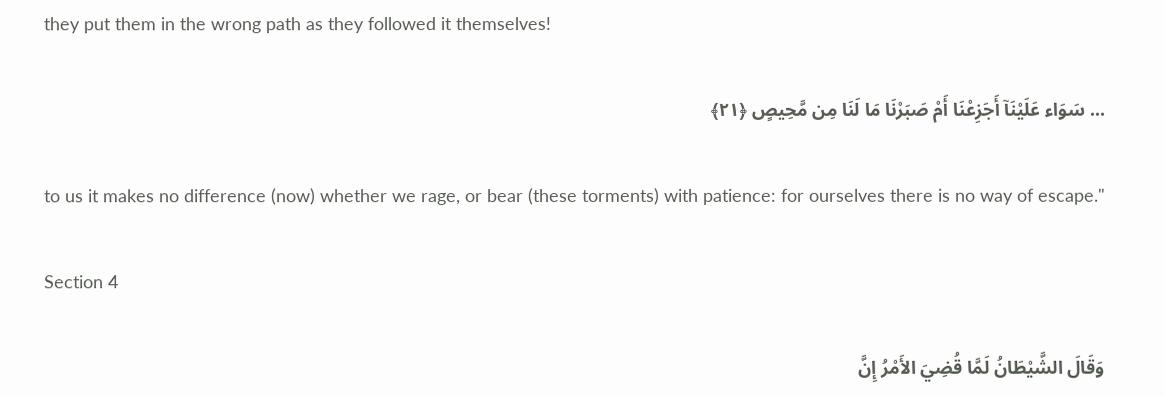they put them in the wrong path as they followed it themselves!

... سَوَاء عَلَيْنَآ أَجَزِعْنَا أَمْ صَبَرْنَا مَا لَنَا مِن مَّحِيصٍ ﴿٢١﴾

to us it makes no difference (now) whether we rage, or bear (these torments) with patience: for ourselves there is no way of escape."

Section 4

وَقَالَ الشَّيْطَانُ لَمَّا قُضِيَ الأَمْرُ إِنَّ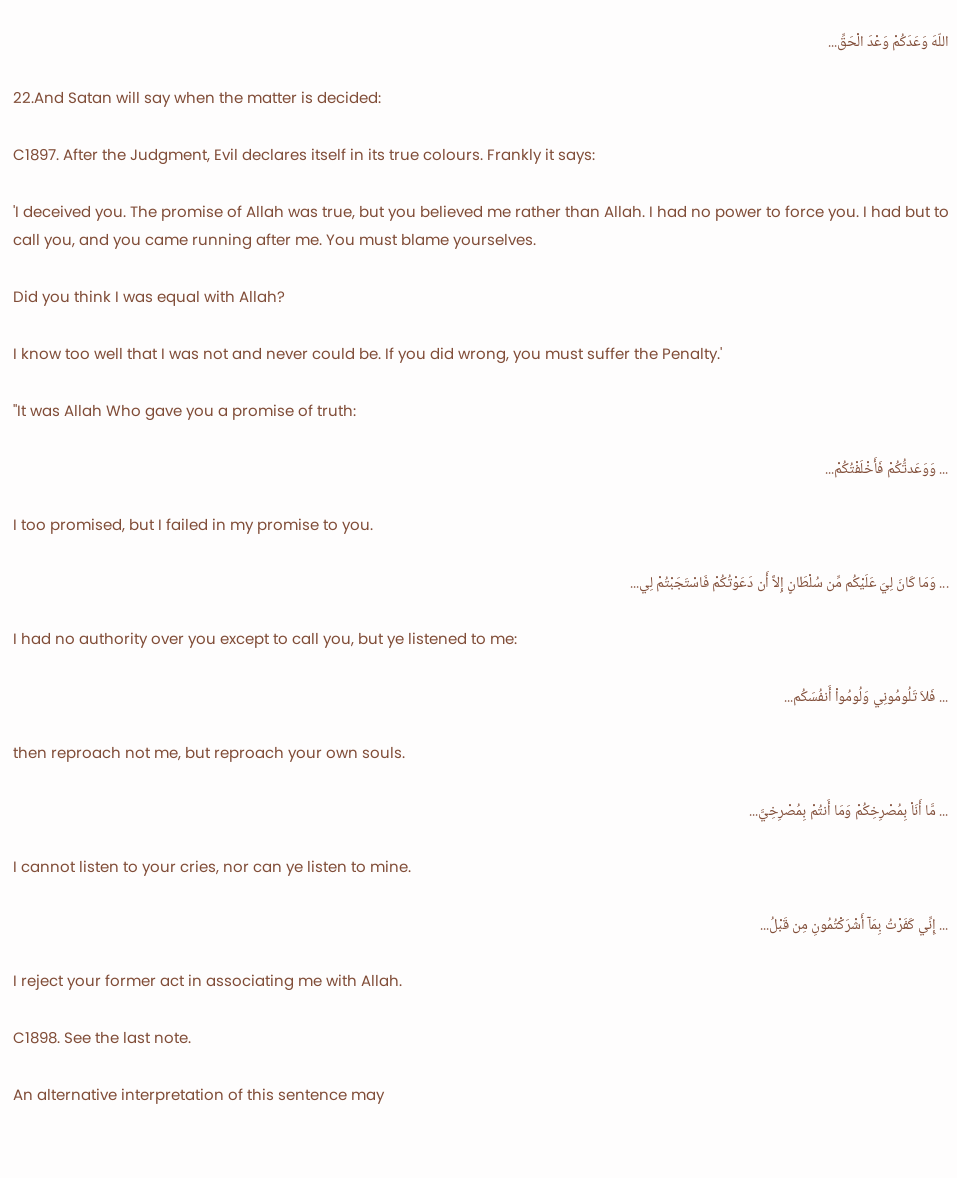اللّهَ وَعَدَكُمْ وَعْدَ الْحَقِّ...

22.And Satan will say when the matter is decided:

C1897. After the Judgment, Evil declares itself in its true colours. Frankly it says:

'I deceived you. The promise of Allah was true, but you believed me rather than Allah. I had no power to force you. I had but to call you, and you came running after me. You must blame yourselves.

Did you think I was equal with Allah?

I know too well that I was not and never could be. If you did wrong, you must suffer the Penalty.'

"It was Allah Who gave you a promise of truth:

... وَوَعَدتُّكُمْ فَأَخْلَفْتُكُمْ...

I too promised, but I failed in my promise to you.

... وَمَا كَانَ لِيَ عَلَيْكُم مِّن سُلْطَانٍ إِلاَّ أَن دَعَوْتُكُمْ فَاسْتَجَبْتُمْ لِي...

I had no authority over you except to call you, but ye listened to me:

... فَلاَ تَلُومُونِي وَلُومُواْ أَنفُسَكُم...

then reproach not me, but reproach your own souls.

... مَّا أَنَاْ بِمُصْرِخِكُمْ وَمَا أَنتُمْ بِمُصْرِخِيَّ...

I cannot listen to your cries, nor can ye listen to mine.

... إِنِّي كَفَرْتُ بِمَآ أَشْرَكْتُمُونِ مِن قَبْلُ...

I reject your former act in associating me with Allah.

C1898. See the last note.

An alternative interpretation of this sentence may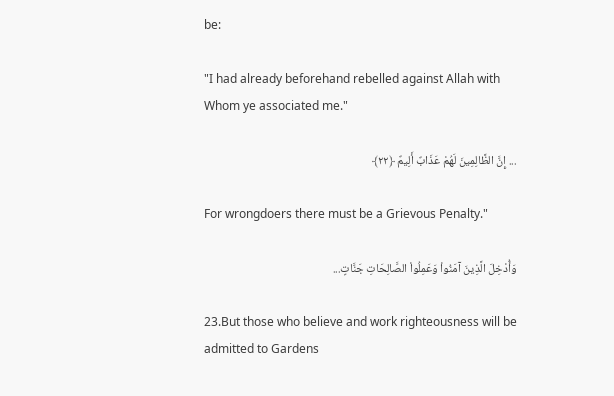be:

"I had already beforehand rebelled against Allah with Whom ye associated me."

... إِنَّ الظَّالِمِينَ لَهُمْ عَذَابٌ أَلِيمٌ ﴿٢٢﴾

For wrongdoers there must be a Grievous Penalty."

وَأُدْخِلَ الَّذِينَ آمَنُواْ وَعَمِلُواْ الصَّالِحَاتِ جَنَّاتٍ...

23.But those who believe and work righteousness will be admitted to Gardens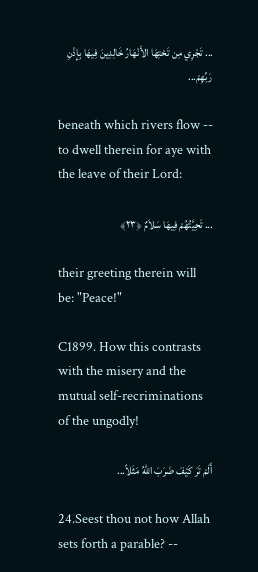... تَجْرِي مِن تَحْتِهَا الأَنْهَارُ خَالِدِينَ فِيهَا بِإِذْنِ رَبِّهِمْ...

beneath which rivers flow -- to dwell therein for aye with the leave of their Lord:

... تَحِيَّتُهُمْ فِيهَا سَلاَمٌ ﴿٢٣﴾

their greeting therein will be: "Peace!"

C1899. How this contrasts with the misery and the mutual self-recriminations of the ungodly!

أَلَمْ تَرَ كَيْفَ ضَرَبَ اللّهُ مَثَلاً...

24.Seest thou not how Allah sets forth a parable? --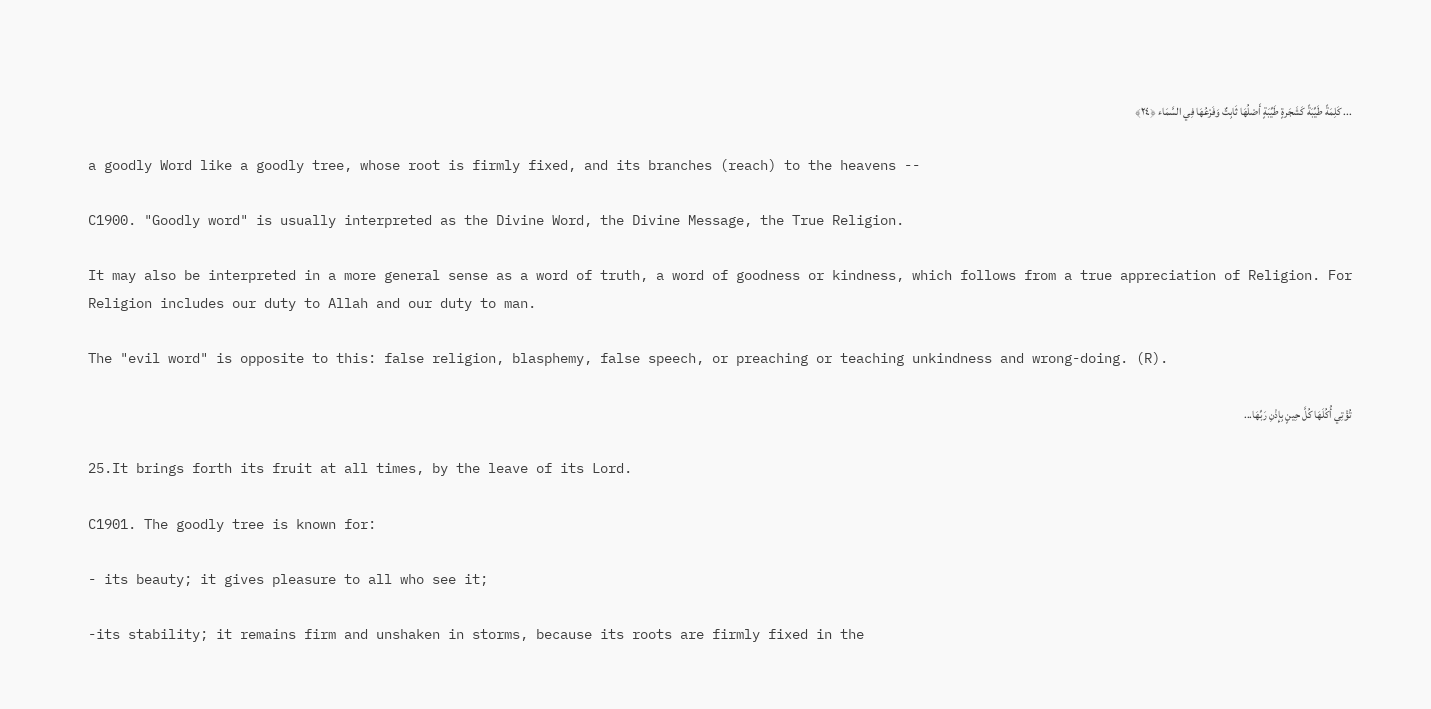... كَلِمَةً طَيِّبَةً كَشَجَرةٍ طَيِّبَةٍ أَصْلُهَا ثَابِتٌ وَفَرْعُهَا فِي السَّمَاء ﴿٢٤﴾

a goodly Word like a goodly tree, whose root is firmly fixed, and its branches (reach) to the heavens --

C1900. "Goodly word" is usually interpreted as the Divine Word, the Divine Message, the True Religion.

It may also be interpreted in a more general sense as a word of truth, a word of goodness or kindness, which follows from a true appreciation of Religion. For Religion includes our duty to Allah and our duty to man.

The "evil word" is opposite to this: false religion, blasphemy, false speech, or preaching or teaching unkindness and wrong-doing. (R).

تُؤْتِي أُكُلَهَا كُلَّ حِينٍ بِإِذْنِ رَبِّهَا...

25.It brings forth its fruit at all times, by the leave of its Lord.

C1901. The goodly tree is known for:

- its beauty; it gives pleasure to all who see it;

-its stability; it remains firm and unshaken in storms, because its roots are firmly fixed in the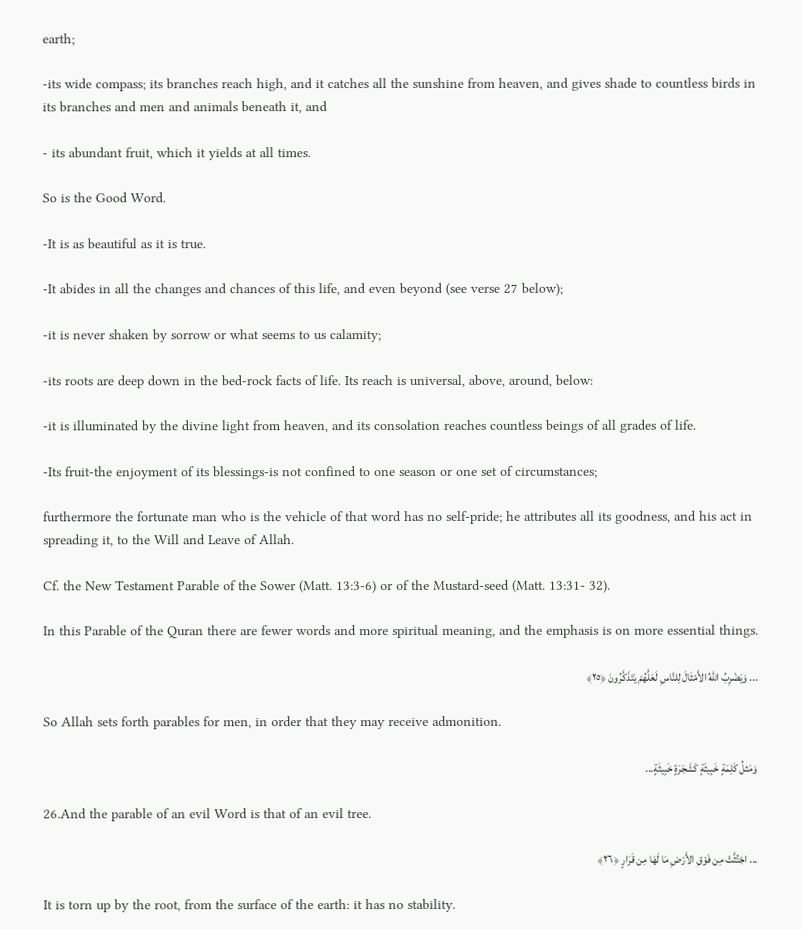earth;

-its wide compass; its branches reach high, and it catches all the sunshine from heaven, and gives shade to countless birds in its branches and men and animals beneath it, and

- its abundant fruit, which it yields at all times.

So is the Good Word.

-It is as beautiful as it is true.

-It abides in all the changes and chances of this life, and even beyond (see verse 27 below);

-it is never shaken by sorrow or what seems to us calamity;

-its roots are deep down in the bed-rock facts of life. Its reach is universal, above, around, below:

-it is illuminated by the divine light from heaven, and its consolation reaches countless beings of all grades of life.

-Its fruit-the enjoyment of its blessings-is not confined to one season or one set of circumstances;

furthermore the fortunate man who is the vehicle of that word has no self-pride; he attributes all its goodness, and his act in spreading it, to the Will and Leave of Allah.

Cf. the New Testament Parable of the Sower (Matt. 13:3-6) or of the Mustard-seed (Matt. 13:31- 32).

In this Parable of the Quran there are fewer words and more spiritual meaning, and the emphasis is on more essential things.

... وَيَضْرِبُ اللّهُ الأَمْثَالَ لِلنَّاسِ لَعَلَّهُمْ يَتَذَكَّرُونَ ﴿٢٥﴾

So Allah sets forth parables for men, in order that they may receive admonition.

وَمَثلُ كَلِمَةٍ خَبِيثَةٍ كَشَجَرَةٍ خَبِيثَةٍ...

26.And the parable of an evil Word is that of an evil tree.

... اجْتُثَّتْ مِن فَوْقِ الأَرْضِ مَا لَهَا مِن قَرَارٍ ﴿٢٦﴾

It is torn up by the root, from the surface of the earth: it has no stability.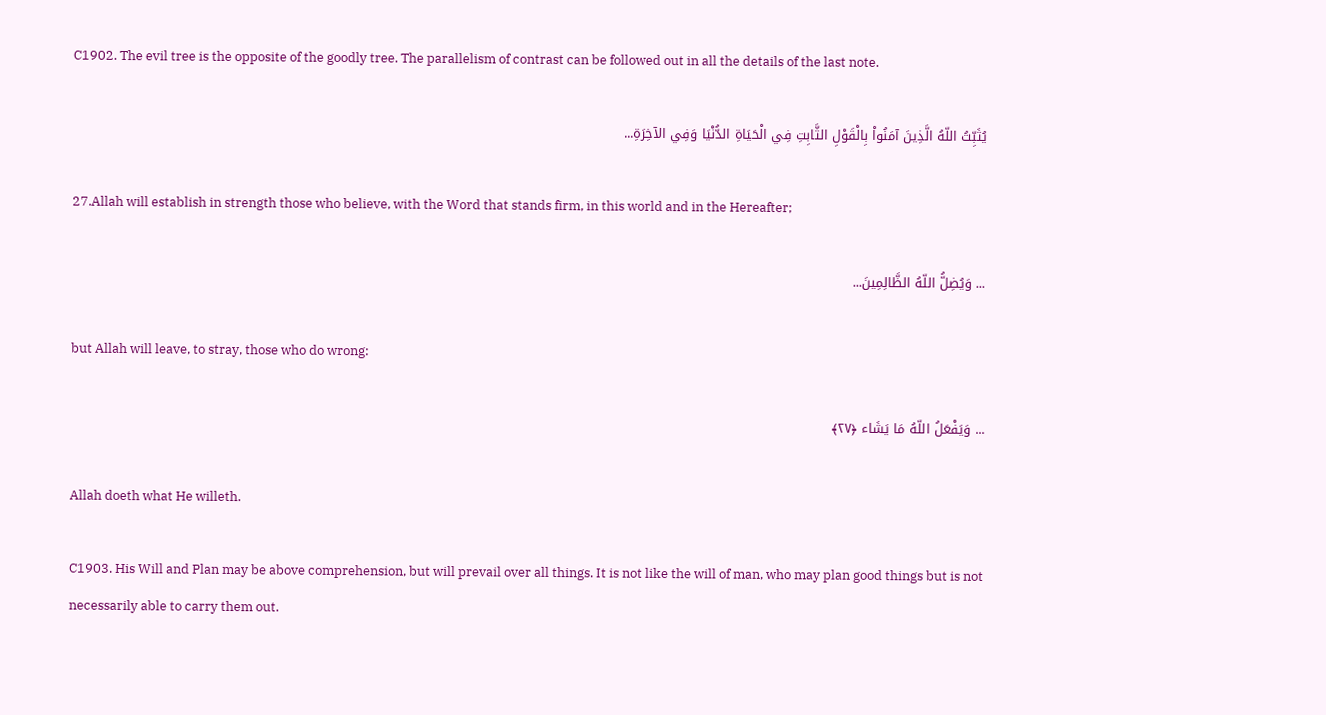C1902. The evil tree is the opposite of the goodly tree. The parallelism of contrast can be followed out in all the details of the last note.

يُثَبِّتُ اللّهُ الَّذِينَ آمَنُواْ بِالْقَوْلِ الثَّابِتِ فِي الْحَيَاةِ الدُّنْيَا وَفِي الآخِرَةِ...

27.Allah will establish in strength those who believe, with the Word that stands firm, in this world and in the Hereafter;

... وَيُضِلُّ اللّهُ الظَّالِمِينَ...

but Allah will leave, to stray, those who do wrong:

... وَيَفْعَلُ اللّهُ مَا يَشَاء ﴿٢٧﴾

Allah doeth what He willeth.

C1903. His Will and Plan may be above comprehension, but will prevail over all things. It is not like the will of man, who may plan good things but is not necessarily able to carry them out.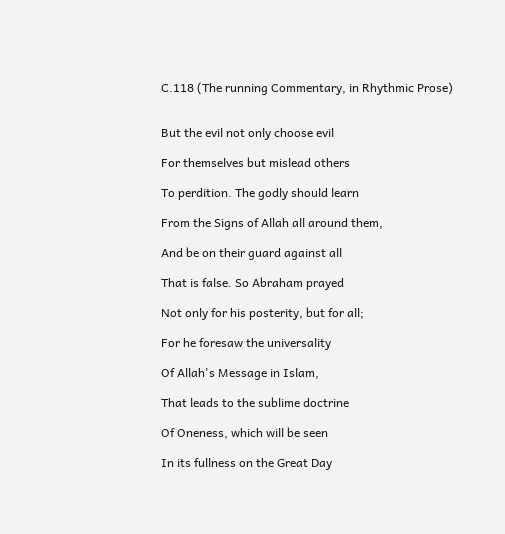C.118 (The running Commentary, in Rhythmic Prose)


But the evil not only choose evil

For themselves but mislead others

To perdition. The godly should learn

From the Signs of Allah all around them,

And be on their guard against all

That is false. So Abraham prayed

Not only for his posterity, but for all;

For he foresaw the universality

Of Allah's Message in Islam,

That leads to the sublime doctrine

Of Oneness, which will be seen

In its fullness on the Great Day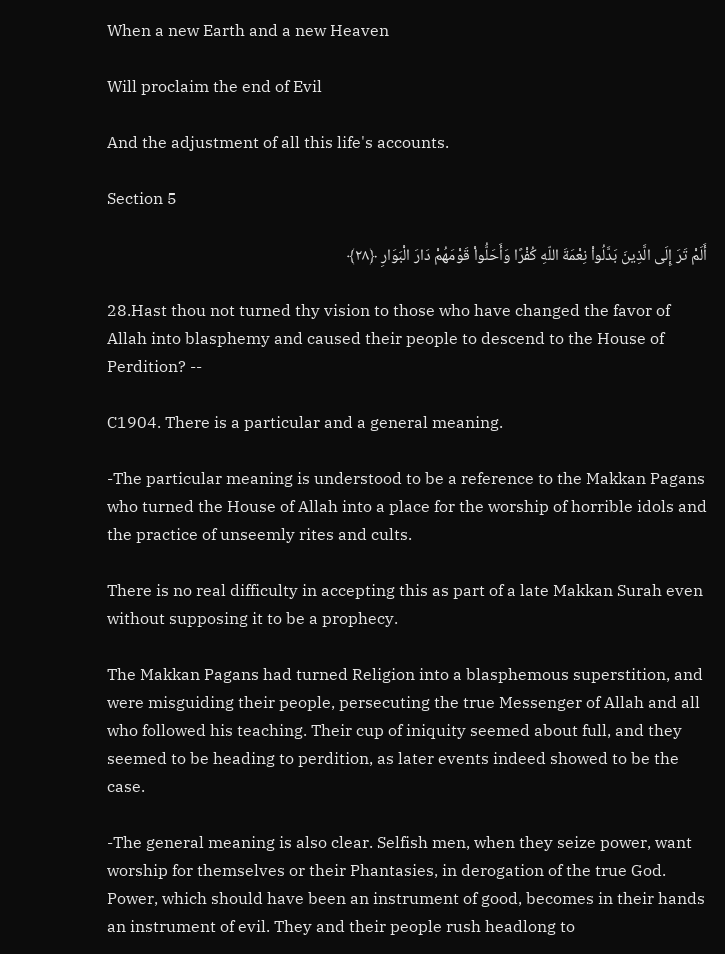When a new Earth and a new Heaven

Will proclaim the end of Evil

And the adjustment of all this life's accounts.

Section 5

أَلَمْ تَرَ إِلَى الَّذِينَ بَدَّلُواْ نِعْمَةَ اللّهِ كُفْرًا وَأَحَلُّواْ قَوْمَهُمْ دَارَ الْبَوَارِ ﴿٢٨﴾

28.Hast thou not turned thy vision to those who have changed the favor of Allah into blasphemy and caused their people to descend to the House of Perdition? --

C1904. There is a particular and a general meaning.

-The particular meaning is understood to be a reference to the Makkan Pagans who turned the House of Allah into a place for the worship of horrible idols and the practice of unseemly rites and cults.

There is no real difficulty in accepting this as part of a late Makkan Surah even without supposing it to be a prophecy.

The Makkan Pagans had turned Religion into a blasphemous superstition, and were misguiding their people, persecuting the true Messenger of Allah and all who followed his teaching. Their cup of iniquity seemed about full, and they seemed to be heading to perdition, as later events indeed showed to be the case.

-The general meaning is also clear. Selfish men, when they seize power, want worship for themselves or their Phantasies, in derogation of the true God. Power, which should have been an instrument of good, becomes in their hands an instrument of evil. They and their people rush headlong to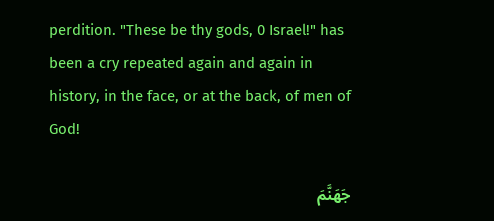perdition. "These be thy gods, 0 Israel!" has been a cry repeated again and again in history, in the face, or at the back, of men of God!

جَهَنَّمَ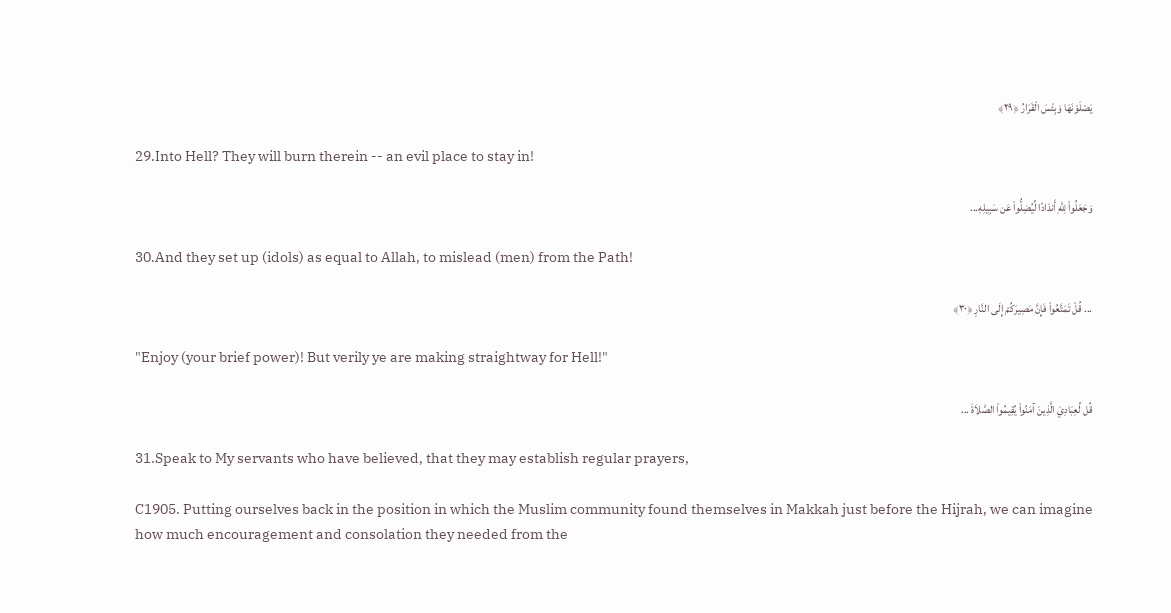يَصْلَوْنَهَا وَبِئْسَ الْقَرَارُ ﴿٢٩﴾

29.Into Hell? They will burn therein -- an evil place to stay in!

وَجَعَلُواْ لِلّهِ أَندَادًا لِّيُضِلُّواْ عَن سَبِيلِهِ...

30.And they set up (idols) as equal to Allah, to mislead (men) from the Path!

... قُلْ تَمَتَّعُواْ فَإِنَّ مَصِيرَكُمْ إِلَى النَّارِ ﴿٣٠﴾

"Enjoy (your brief power)! But verily ye are making straightway for Hell!"

قُل لِّعِبَادِيَ الَّذِينَ آمَنُواْ يُقِيمُواْ الصَّلاَةَ ...

31.Speak to My servants who have believed, that they may establish regular prayers,

C1905. Putting ourselves back in the position in which the Muslim community found themselves in Makkah just before the Hijrah, we can imagine how much encouragement and consolation they needed from the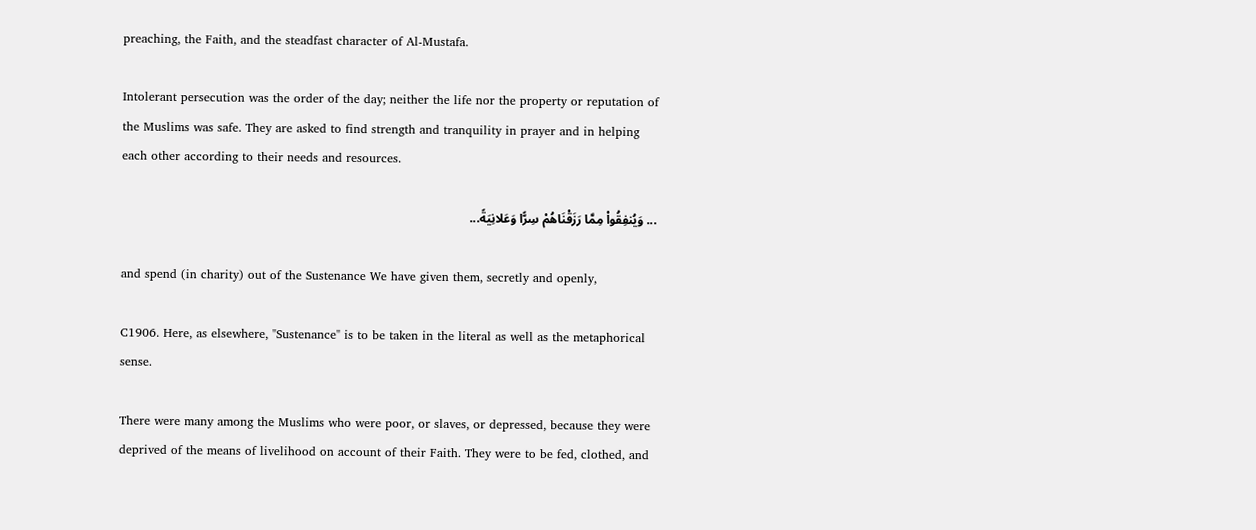preaching, the Faith, and the steadfast character of Al-Mustafa.

Intolerant persecution was the order of the day; neither the life nor the property or reputation of the Muslims was safe. They are asked to find strength and tranquility in prayer and in helping each other according to their needs and resources.

... وَيُنفِقُواْ مِمَّا رَزَقْنَاهُمْ سِرًّا وَعَلانِيَةً...

and spend (in charity) out of the Sustenance We have given them, secretly and openly,

C1906. Here, as elsewhere, "Sustenance" is to be taken in the literal as well as the metaphorical sense.

There were many among the Muslims who were poor, or slaves, or depressed, because they were deprived of the means of livelihood on account of their Faith. They were to be fed, clothed, and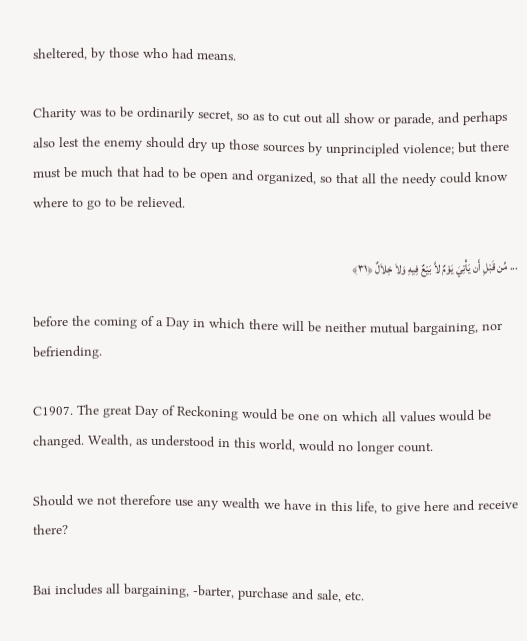sheltered, by those who had means.

Charity was to be ordinarily secret, so as to cut out all show or parade, and perhaps also lest the enemy should dry up those sources by unprincipled violence; but there must be much that had to be open and organized, so that all the needy could know where to go to be relieved.

... مِّن قَبْلِ أَن يَأْتِيَ يَوْمٌ لاَّ بَيْعٌ فِيهِ وَلاَ خِلاَلٌ ﴿٣١﴾

before the coming of a Day in which there will be neither mutual bargaining, nor befriending.

C1907. The great Day of Reckoning would be one on which all values would be changed. Wealth, as understood in this world, would no longer count.

Should we not therefore use any wealth we have in this life, to give here and receive there?

Bai includes all bargaining, -barter, purchase and sale, etc.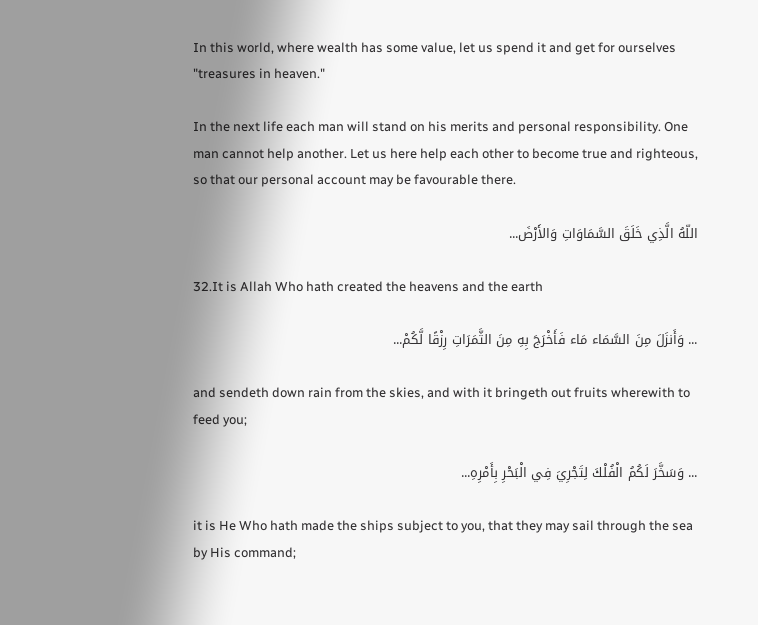In this world, where wealth has some value, let us spend it and get for ourselves "treasures in heaven."

In the next life each man will stand on his merits and personal responsibility. One man cannot help another. Let us here help each other to become true and righteous, so that our personal account may be favourable there.

اللّهُ الَّذِي خَلَقَ السَّمَاوَاتِ وَالأَرْضَ...

32.It is Allah Who hath created the heavens and the earth

... وَأَنزَلَ مِنَ السَّمَاء مَاء فَأَخْرَجَ بِهِ مِنَ الثَّمَرَاتِ رِزْقًا لَّكُمْ...

and sendeth down rain from the skies, and with it bringeth out fruits wherewith to feed you;

... وَسَخَّرَ لَكُمُ الْفُلْكَ لِتَجْرِيَ فِي الْبَحْرِ بِأَمْرِهِ...

it is He Who hath made the ships subject to you, that they may sail through the sea by His command;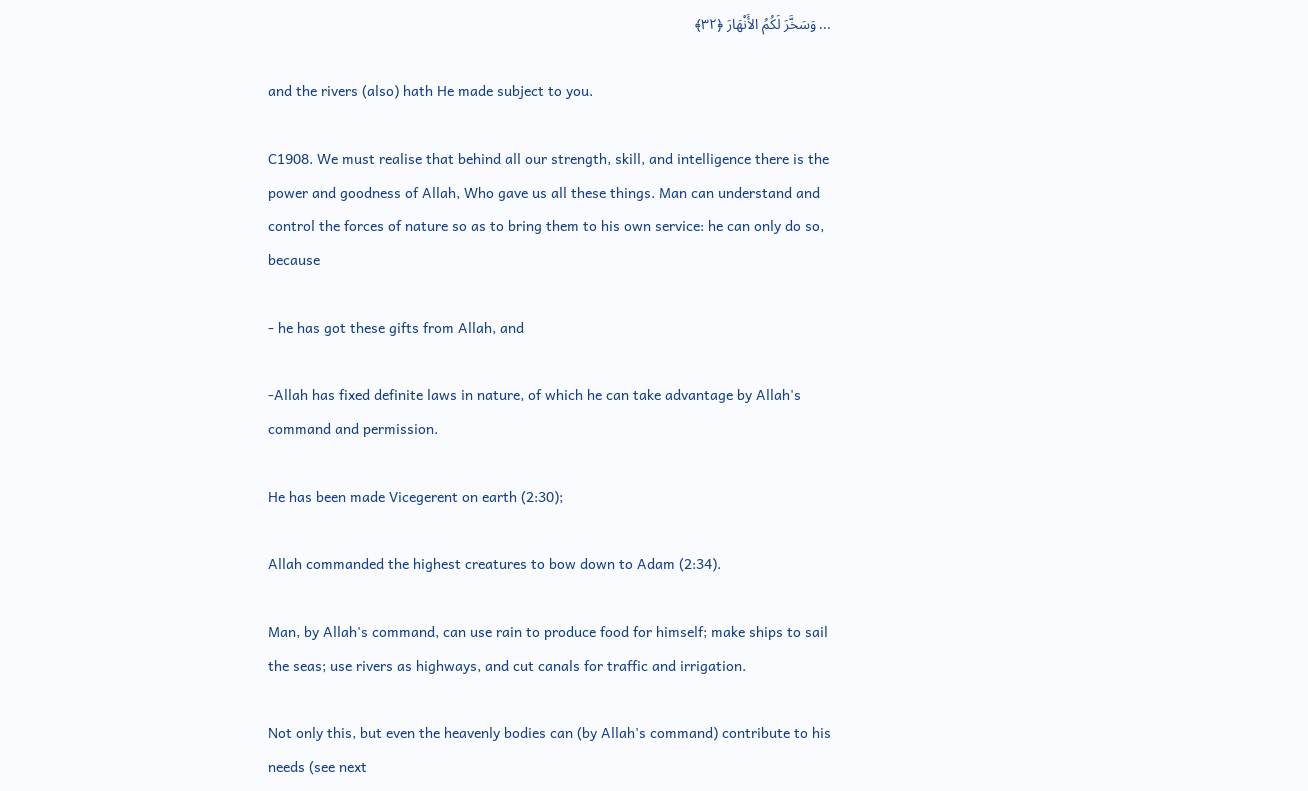... وَسَخَّرَ لَكُمُ الأَنْهَارَ ﴿٣٢﴾

and the rivers (also) hath He made subject to you.

C1908. We must realise that behind all our strength, skill, and intelligence there is the power and goodness of Allah, Who gave us all these things. Man can understand and control the forces of nature so as to bring them to his own service: he can only do so, because

- he has got these gifts from Allah, and

-Allah has fixed definite laws in nature, of which he can take advantage by Allah's command and permission.

He has been made Vicegerent on earth (2:30);

Allah commanded the highest creatures to bow down to Adam (2:34).

Man, by Allah's command, can use rain to produce food for himself; make ships to sail the seas; use rivers as highways, and cut canals for traffic and irrigation.

Not only this, but even the heavenly bodies can (by Allah's command) contribute to his needs (see next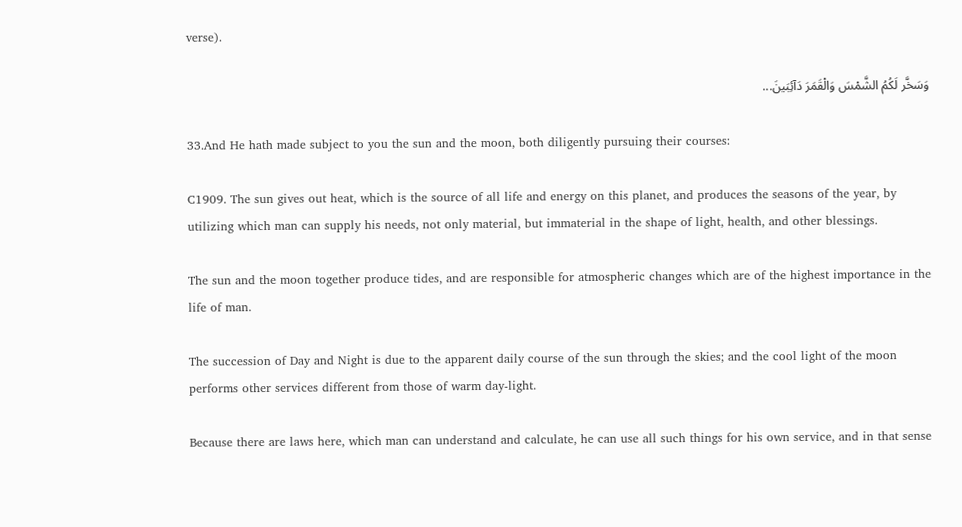verse).

وَسَخَّر لَكُمُ الشَّمْسَ وَالْقَمَرَ دَآئِبَينَ...

33.And He hath made subject to you the sun and the moon, both diligently pursuing their courses:

C1909. The sun gives out heat, which is the source of all life and energy on this planet, and produces the seasons of the year, by utilizing which man can supply his needs, not only material, but immaterial in the shape of light, health, and other blessings.

The sun and the moon together produce tides, and are responsible for atmospheric changes which are of the highest importance in the life of man.

The succession of Day and Night is due to the apparent daily course of the sun through the skies; and the cool light of the moon performs other services different from those of warm day-light.

Because there are laws here, which man can understand and calculate, he can use all such things for his own service, and in that sense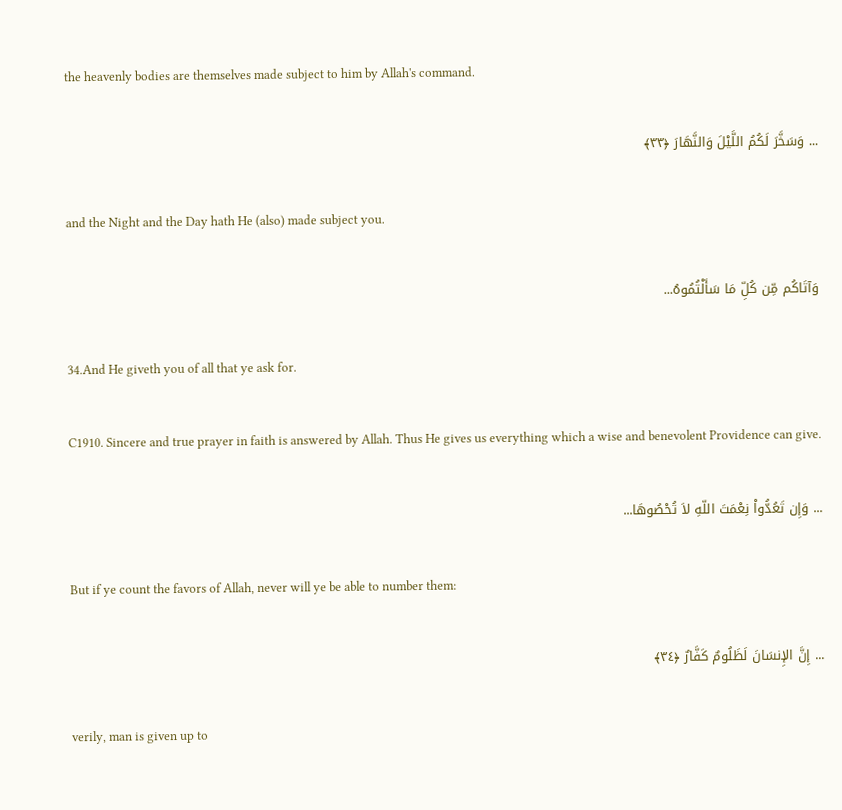the heavenly bodies are themselves made subject to him by Allah's command.

... وَسَخَّرَ لَكُمُ اللَّيْلَ وَالنَّهَارَ ﴿٣٣﴾

and the Night and the Day hath He (also) made subject you.

وَآتَاكُم مِّن كُلِّ مَا سَأَلْتُمُوهُ...

34.And He giveth you of all that ye ask for.

C1910. Sincere and true prayer in faith is answered by Allah. Thus He gives us everything which a wise and benevolent Providence can give.

... وَإِن تَعُدُّواْ نِعْمَتَ اللّهِ لاَ تُحْصُوهَا...

But if ye count the favors of Allah, never will ye be able to number them:

... إِنَّ الإِنسَانَ لَظَلُومٌ كَفَّارٌ ﴿٣٤﴾

verily, man is given up to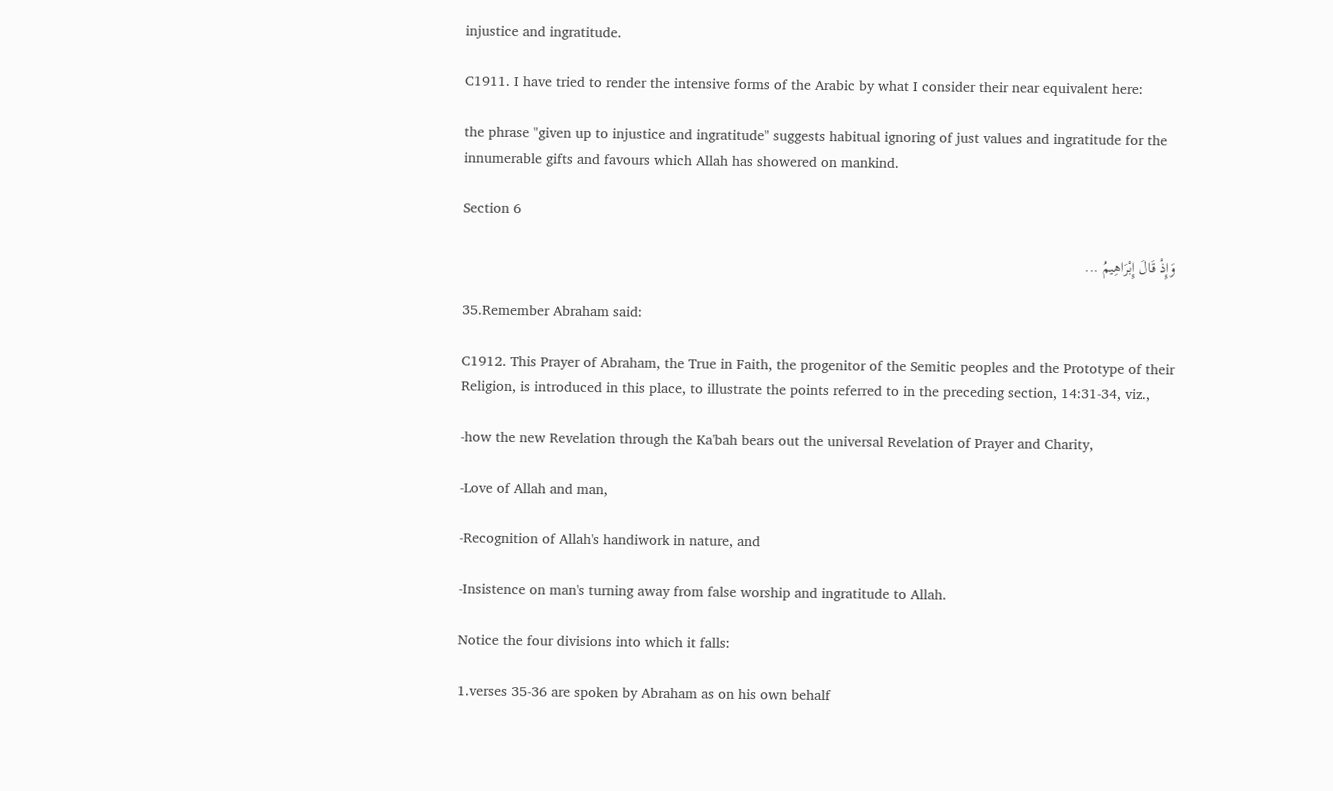injustice and ingratitude.

C1911. I have tried to render the intensive forms of the Arabic by what I consider their near equivalent here:

the phrase "given up to injustice and ingratitude" suggests habitual ignoring of just values and ingratitude for the innumerable gifts and favours which Allah has showered on mankind.

Section 6

وَإِذْ قَالَ إِبْرَاهِيمُ ...

35.Remember Abraham said:

C1912. This Prayer of Abraham, the True in Faith, the progenitor of the Semitic peoples and the Prototype of their Religion, is introduced in this place, to illustrate the points referred to in the preceding section, 14:31-34, viz.,

-how the new Revelation through the Ka'bah bears out the universal Revelation of Prayer and Charity,

-Love of Allah and man,

-Recognition of Allah's handiwork in nature, and

-Insistence on man's turning away from false worship and ingratitude to Allah.

Notice the four divisions into which it falls:

1.verses 35-36 are spoken by Abraham as on his own behalf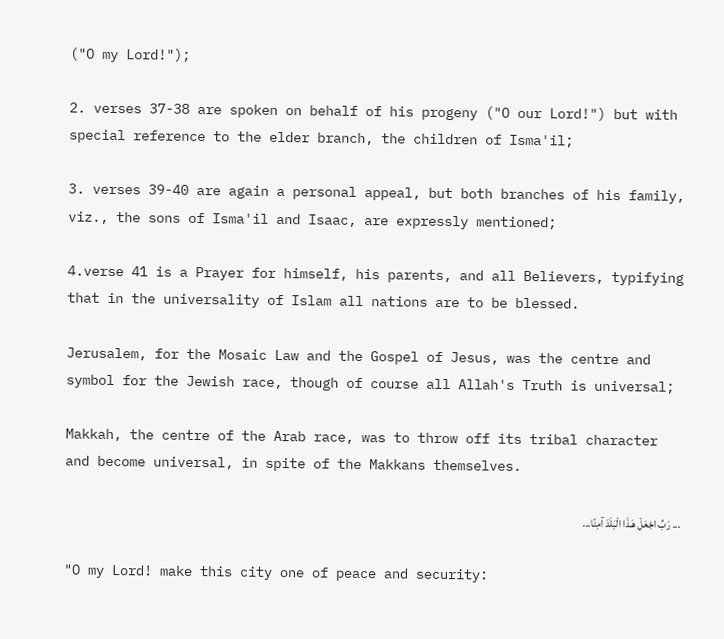("O my Lord!");

2. verses 37-38 are spoken on behalf of his progeny ("O our Lord!") but with special reference to the elder branch, the children of Isma'il;

3. verses 39-40 are again a personal appeal, but both branches of his family, viz., the sons of Isma'il and Isaac, are expressly mentioned;

4.verse 41 is a Prayer for himself, his parents, and all Believers, typifying that in the universality of Islam all nations are to be blessed.

Jerusalem, for the Mosaic Law and the Gospel of Jesus, was the centre and symbol for the Jewish race, though of course all Allah's Truth is universal;

Makkah, the centre of the Arab race, was to throw off its tribal character and become universal, in spite of the Makkans themselves.

... رَبِّ اجْعَلْ هَـذَا الْبَلَدَ آمِنًا...

"O my Lord! make this city one of peace and security: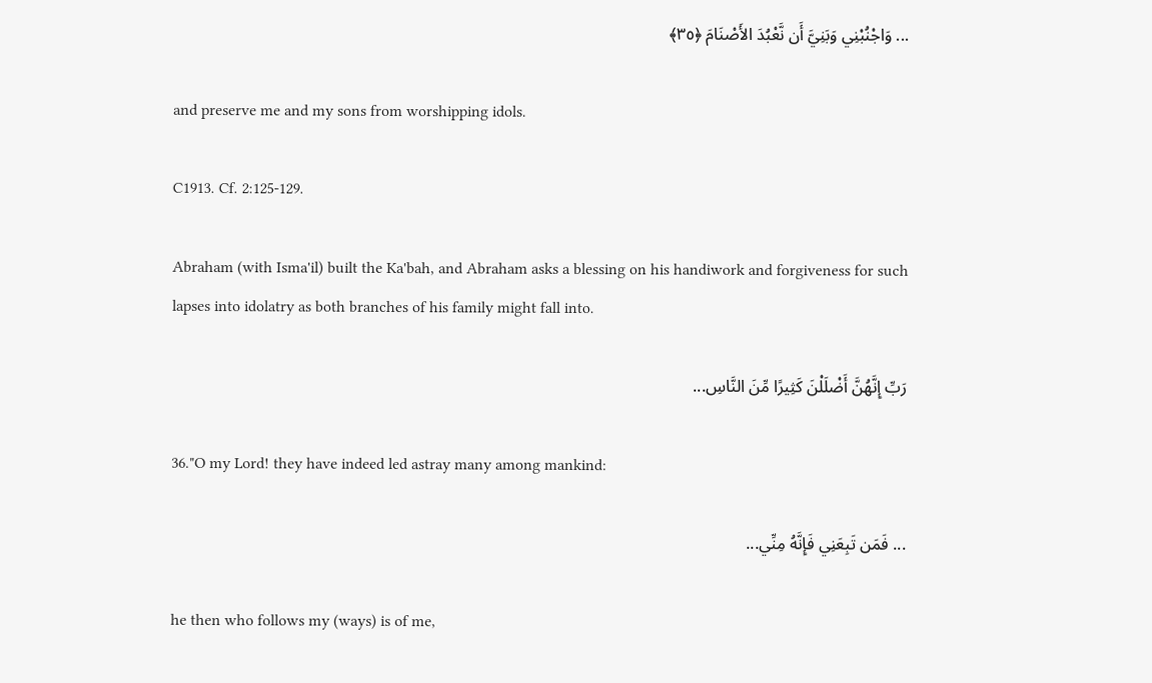... وَاجْنُبْنِي وَبَنِيَّ أَن نَّعْبُدَ الأَصْنَامَ ﴿٣٥﴾

and preserve me and my sons from worshipping idols.

C1913. Cf. 2:125-129.

Abraham (with Isma'il) built the Ka'bah, and Abraham asks a blessing on his handiwork and forgiveness for such lapses into idolatry as both branches of his family might fall into.

رَبِّ إِنَّهُنَّ أَضْلَلْنَ كَثِيرًا مِّنَ النَّاسِ...

36."O my Lord! they have indeed led astray many among mankind:

... فَمَن تَبِعَنِي فَإِنَّهُ مِنِّي...

he then who follows my (ways) is of me,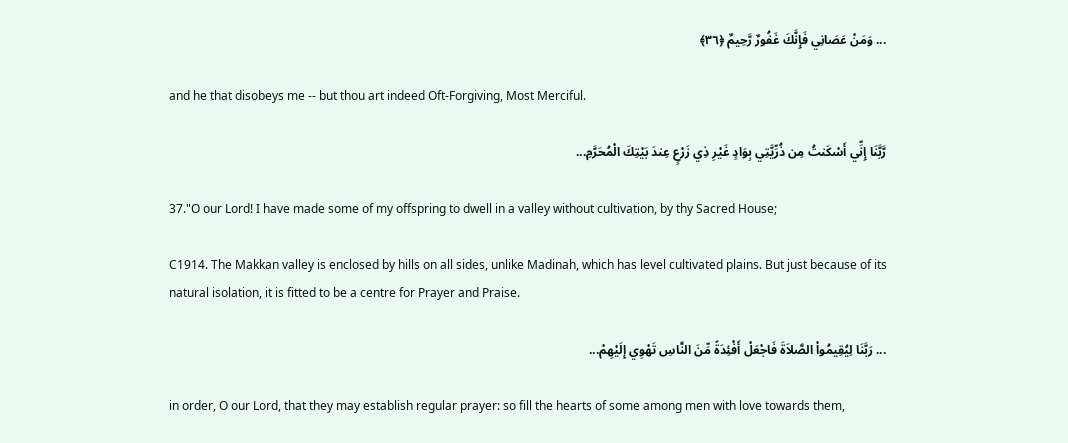... وَمَنْ عَصَانِي فَإِنَّكَ غَفُورٌ رَّحِيمٌ ﴿٣٦﴾

and he that disobeys me -- but thou art indeed Oft-Forgiving, Most Merciful.

رَّبَّنَا إِنِّي أَسْكَنتُ مِن ذُرِّيَّتِي بِوَادٍ غَيْرِ ذِي زَرْعٍ عِندَ بَيْتِكَ الْمُحَرَّمِ...

37."O our Lord! I have made some of my offspring to dwell in a valley without cultivation, by thy Sacred House;

C1914. The Makkan valley is enclosed by hills on all sides, unlike Madinah, which has level cultivated plains. But just because of its natural isolation, it is fitted to be a centre for Prayer and Praise.

... رَبَّنَا لِيُقِيمُواْ الصَّلاَةَ فَاجْعَلْ أَفْئِدَةً مِّنَ النَّاسِ تَهْوِي إِلَيْهِمْ...

in order, O our Lord, that they may establish regular prayer: so fill the hearts of some among men with love towards them,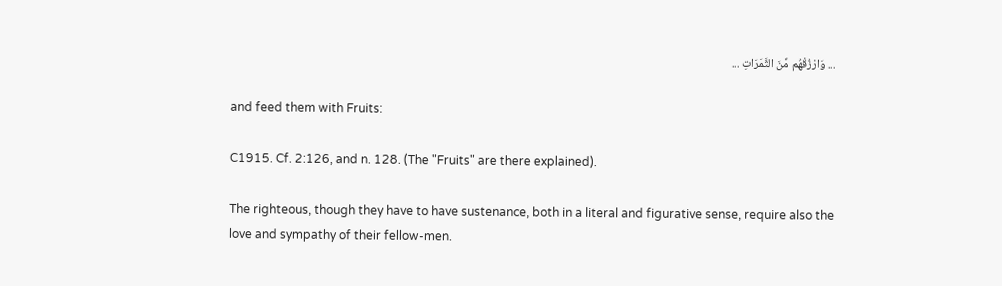... وَارْزُقْهُم مِّنَ الثَّمَرَاتِ ...

and feed them with Fruits:

C1915. Cf. 2:126, and n. 128. (The "Fruits" are there explained).

The righteous, though they have to have sustenance, both in a literal and figurative sense, require also the love and sympathy of their fellow-men.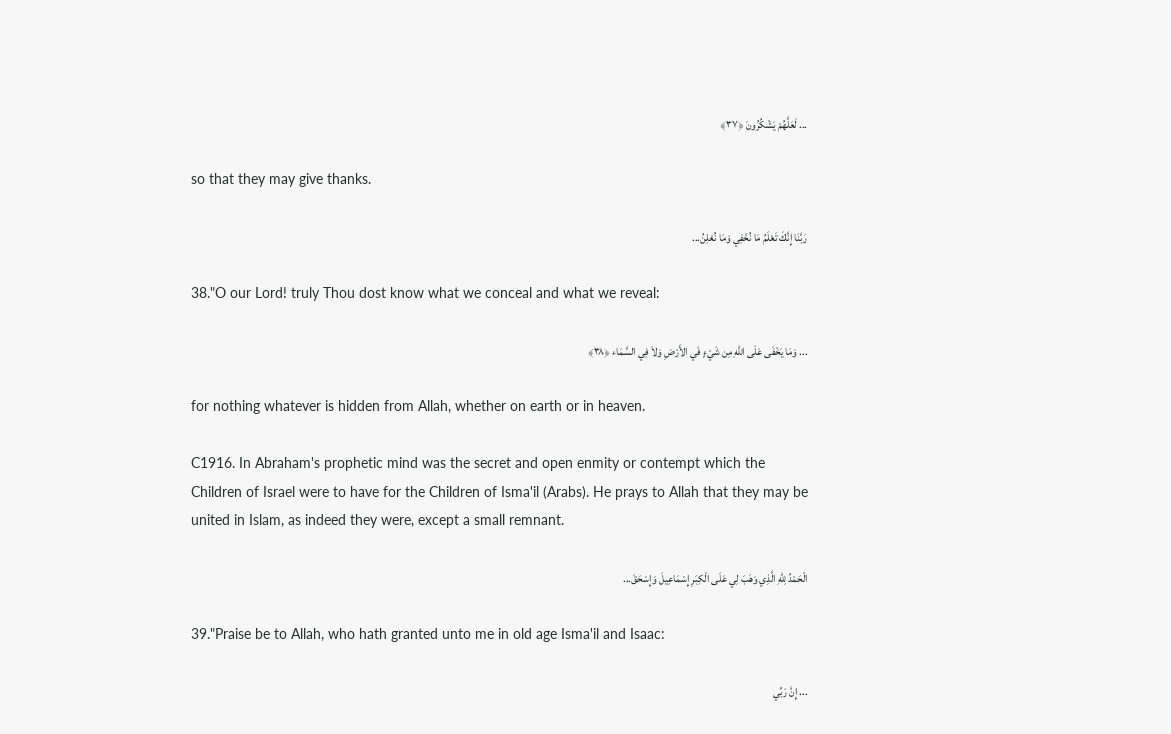... لَعَلَّهُمْ يَشْكُرُونَ ﴿٣٧﴾

so that they may give thanks.

رَبَّنَا إِنَّكَ تَعْلَمُ مَا نُخْفِي وَمَا نُعْلِنُ...

38."O our Lord! truly Thou dost know what we conceal and what we reveal:

... وَمَا يَخْفَى عَلَى اللّهِ مِن شَيْءٍ فَي الأَرْضِ وَلاَ فِي السَّمَاء ﴿٣٨﴾

for nothing whatever is hidden from Allah, whether on earth or in heaven.

C1916. In Abraham's prophetic mind was the secret and open enmity or contempt which the Children of Israel were to have for the Children of Isma'il (Arabs). He prays to Allah that they may be united in Islam, as indeed they were, except a small remnant.

الْحَمْدُ لِلّهِ الَّذِي وَهَبَ لِي عَلَى الْكِبَرِ إِسْمَاعِيلَ وَإِسْحَقَ...

39."Praise be to Allah, who hath granted unto me in old age Isma'il and Isaac:

... إِنَّ رَبِّي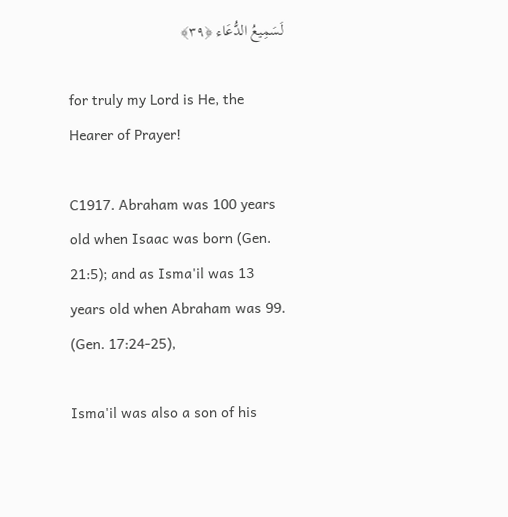لَسَمِيعُ الدُّعَاء ﴿٣٩﴾

for truly my Lord is He, the Hearer of Prayer!

C1917. Abraham was 100 years old when Isaac was born (Gen. 21:5); and as Isma'il was 13 years old when Abraham was 99. (Gen. 17:24-25),

Isma'il was also a son of his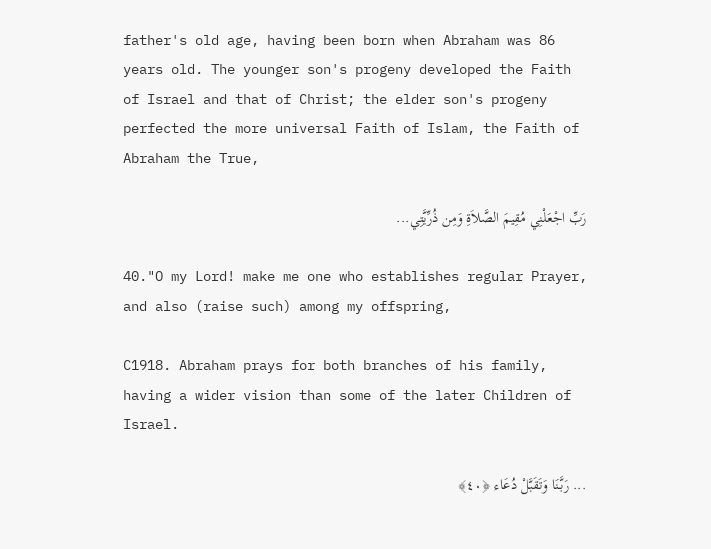father's old age, having been born when Abraham was 86 years old. The younger son's progeny developed the Faith of Israel and that of Christ; the elder son's progeny perfected the more universal Faith of Islam, the Faith of Abraham the True,

رَبِّ اجْعَلْنِي مُقِيمَ الصَّلاَةِ وَمِن ذُرِّيَّتِي...

40."O my Lord! make me one who establishes regular Prayer, and also (raise such) among my offspring,

C1918. Abraham prays for both branches of his family, having a wider vision than some of the later Children of Israel.

... رَبَّنَا وَتَقَبَّلْ دُعَاء ﴿٤٠﴾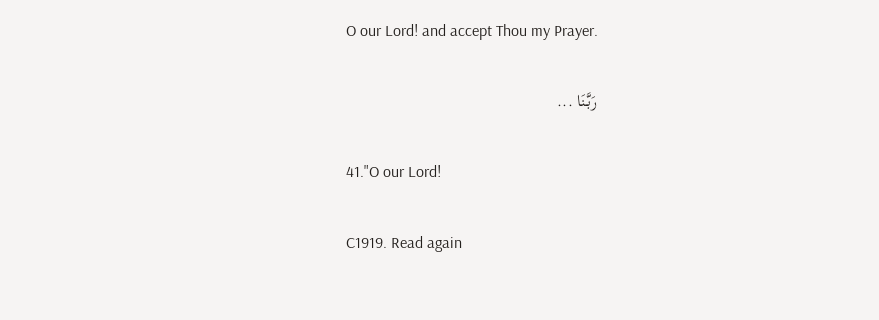O our Lord! and accept Thou my Prayer.

رَبَّنَا ...

41."O our Lord!

C1919. Read again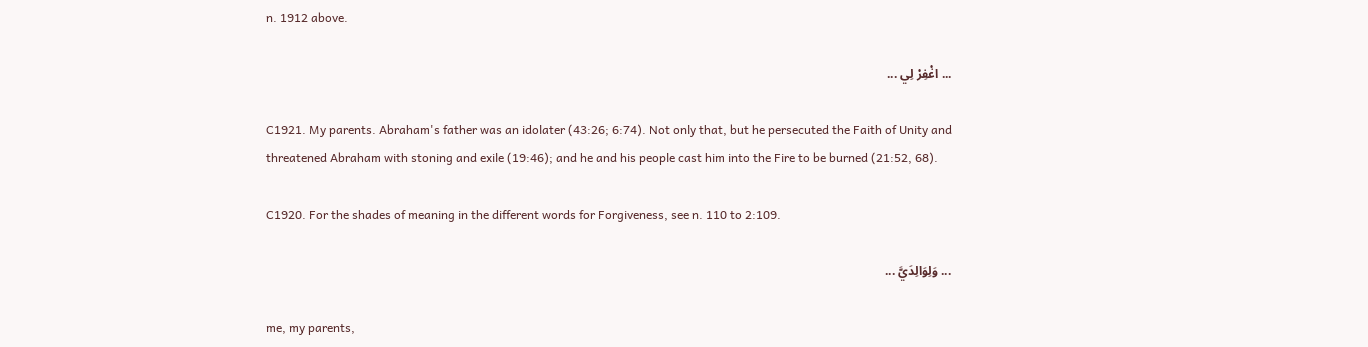n. 1912 above.

... اغْفِرْ لِي ...

C1921. My parents. Abraham's father was an idolater (43:26; 6:74). Not only that, but he persecuted the Faith of Unity and threatened Abraham with stoning and exile (19:46); and he and his people cast him into the Fire to be burned (21:52, 68).

C1920. For the shades of meaning in the different words for Forgiveness, see n. 110 to 2:109.

... وَلِوَالِدَيَّ ...

me, my parents,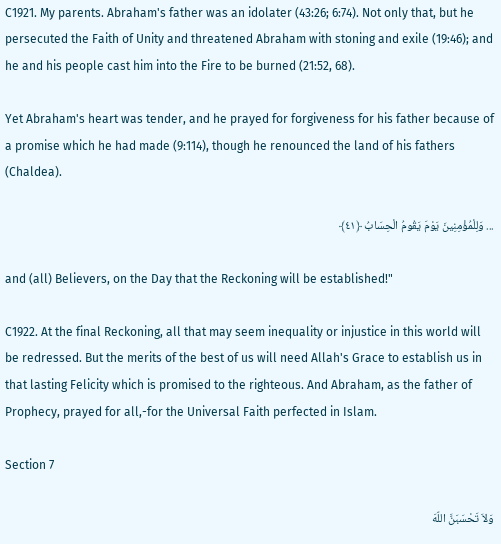C1921. My parents. Abraham's father was an idolater (43:26; 6:74). Not only that, but he persecuted the Faith of Unity and threatened Abraham with stoning and exile (19:46); and he and his people cast him into the Fire to be burned (21:52, 68).

Yet Abraham's heart was tender, and he prayed for forgiveness for his father because of a promise which he had made (9:114), though he renounced the land of his fathers (Chaldea).

... وَلِلْمُؤْمِنِينَ يَوْمَ يَقُومُ الْحِسَابُ ﴿٤١﴾

and (all) Believers, on the Day that the Reckoning will be established!"

C1922. At the final Reckoning, all that may seem inequality or injustice in this world will be redressed. But the merits of the best of us will need Allah's Grace to establish us in that lasting Felicity which is promised to the righteous. And Abraham, as the father of Prophecy, prayed for all,-for the Universal Faith perfected in Islam.

Section 7

وَلاَ تَحْسَبَنَّ اللّهَ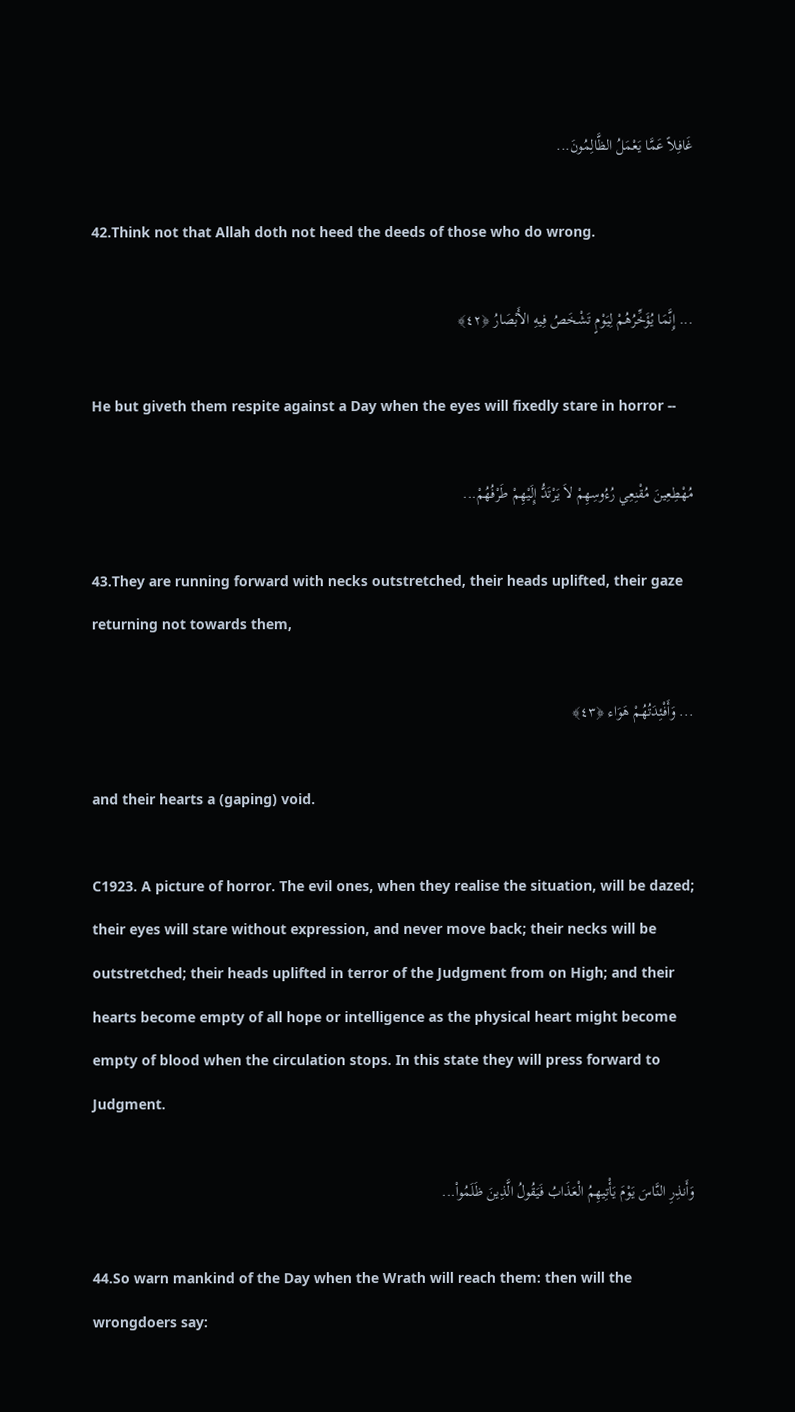غَافِلاً عَمَّا يَعْمَلُ الظَّالِمُونَ...

42.Think not that Allah doth not heed the deeds of those who do wrong.

... إِنَّمَا يُؤَخِّرُهُمْ لِيَوْمٍ تَشْخَصُ فِيهِ الأَبْصَارُ ﴿٤٢﴾

He but giveth them respite against a Day when the eyes will fixedly stare in horror --

مُهْطِعِينَ مُقْنِعِي رُءُوسِهِمْ لاَ يَرْتَدُّ إِلَيْهِمْ طَرْفُهُمْ...

43.They are running forward with necks outstretched, their heads uplifted, their gaze returning not towards them,

... وَأَفْئِدَتُهُمْ هَوَاء ﴿٤٣﴾

and their hearts a (gaping) void.

C1923. A picture of horror. The evil ones, when they realise the situation, will be dazed; their eyes will stare without expression, and never move back; their necks will be outstretched; their heads uplifted in terror of the Judgment from on High; and their hearts become empty of all hope or intelligence as the physical heart might become empty of blood when the circulation stops. In this state they will press forward to Judgment.

وَأَنذِرِ النَّاسَ يَوْمَ يَأْتِيهِمُ الْعَذَابُ فَيَقُولُ الَّذِينَ ظَلَمُواْ...

44.So warn mankind of the Day when the Wrath will reach them: then will the wrongdoers say: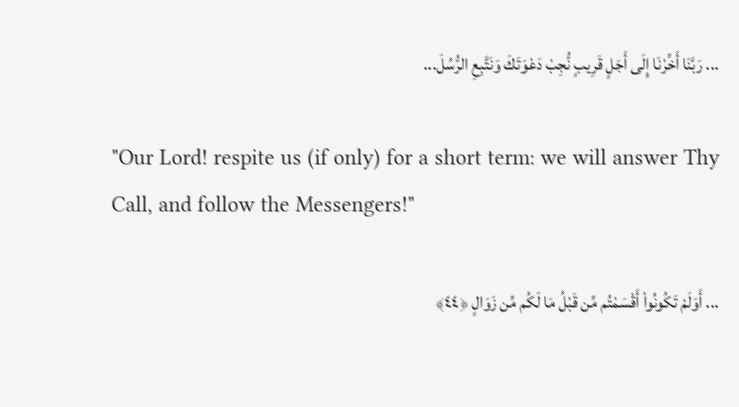... رَبَّنَا أَخِّرْنَا إِلَى أَجَلٍ قَرِيبٍ نُّجِبْ دَعْوَتَكَ وَنَتَّبِعِ الرُّسُلَ...

"Our Lord! respite us (if only) for a short term: we will answer Thy Call, and follow the Messengers!"

... أَوَلَمْ تَكُونُواْ أَقْسَمْتُم مِّن قَبْلُ مَا لَكُم مِّن زَوَالٍ ﴿٤٤﴾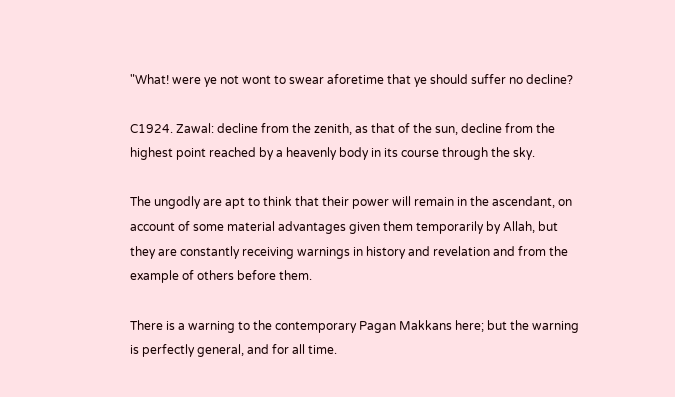"What! were ye not wont to swear aforetime that ye should suffer no decline?

C1924. Zawal: decline from the zenith, as that of the sun, decline from the highest point reached by a heavenly body in its course through the sky.

The ungodly are apt to think that their power will remain in the ascendant, on account of some material advantages given them temporarily by Allah, but they are constantly receiving warnings in history and revelation and from the example of others before them.

There is a warning to the contemporary Pagan Makkans here; but the warning is perfectly general, and for all time.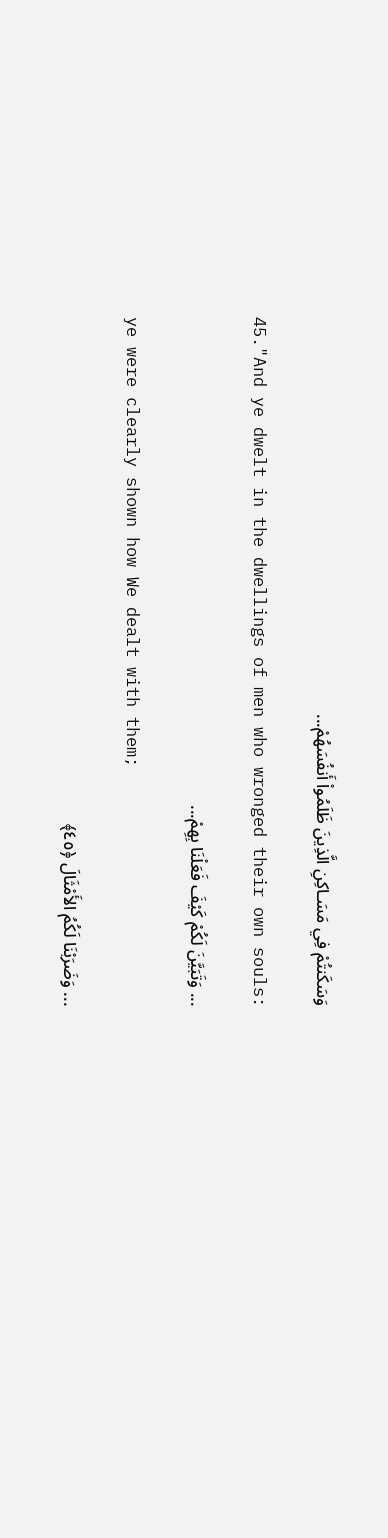وَسَكَنتُمْ فِي مَسَـاكِنِ الَّذِينَ ظَلَمُواْ أَنفُسَهُمْ...

45."And ye dwelt in the dwellings of men who wronged their own souls:

... وَتَبَيَّنَ لَكُمْ كَيْفَ فَعَلْنَا بِهِمْ...

ye were clearly shown how We dealt with them;

... وَضَرَبْنَا لَكُمُ الأَمْثَالَ ﴿٤٥﴾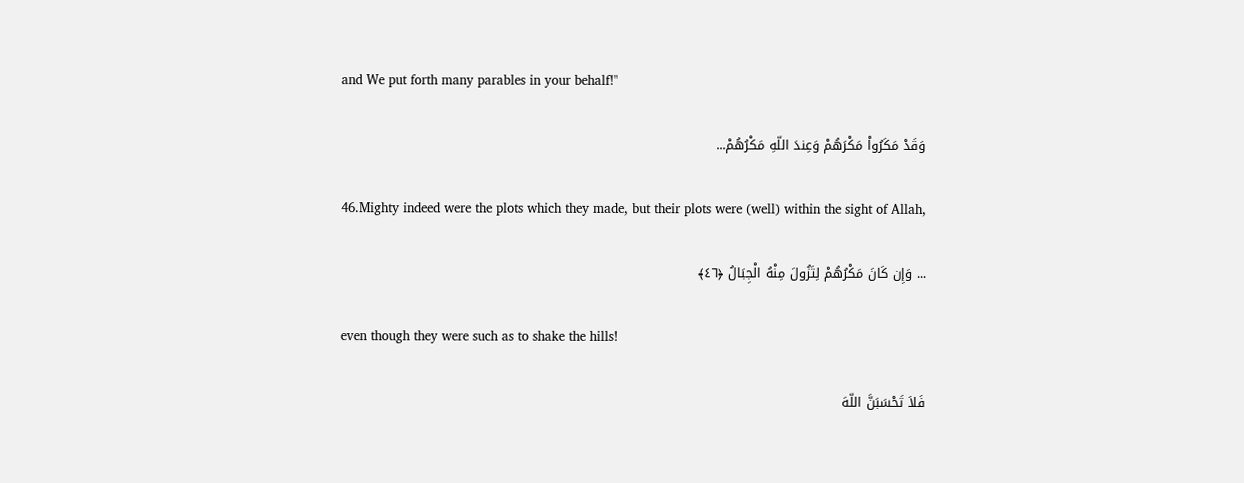and We put forth many parables in your behalf!"

وَقَدْ مَكَرُواْ مَكْرَهُمْ وَعِندَ اللّهِ مَكْرُهُمْ...

46.Mighty indeed were the plots which they made, but their plots were (well) within the sight of Allah,

... وَإِن كَانَ مَكْرُهُمْ لِتَزُولَ مِنْهُ الْجِبَالُ ﴿٤٦﴾

even though they were such as to shake the hills!

فَلاَ تَحْسَبَنَّ اللّهَ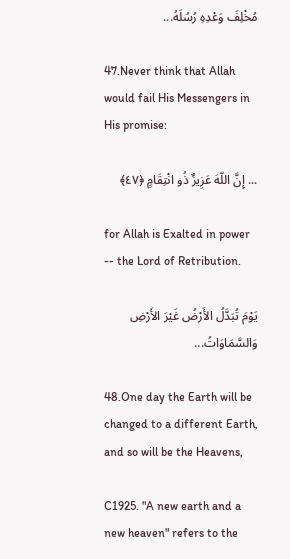مُخْلِفَ وَعْدِهِ رُسُلَهُ...

47.Never think that Allah would fail His Messengers in His promise:

... إِنَّ اللّهَ عَزِيزٌ ذُو انْتِقَامٍ ﴿٤٧﴾

for Allah is Exalted in power -- the Lord of Retribution.

يَوْمَ تُبَدَّلُ الأَرْضُ غَيْرَ الأَرْضِ وَالسَّمَاوَاتُ...

48.One day the Earth will be changed to a different Earth, and so will be the Heavens,

C1925. "A new earth and a new heaven" refers to the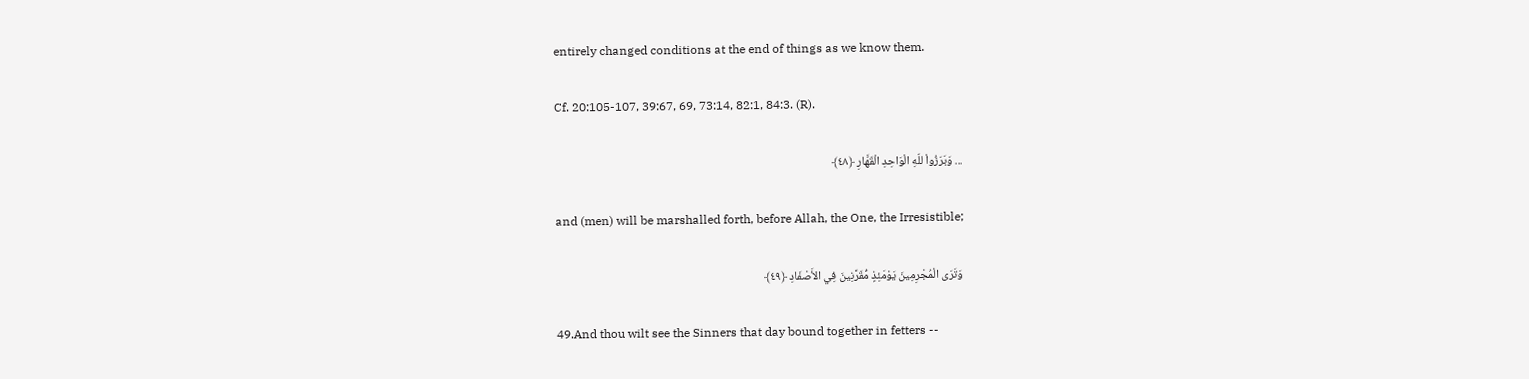entirely changed conditions at the end of things as we know them.

Cf. 20:105-107, 39:67, 69, 73:14, 82:1, 84:3. (R).

... وَبَرَزُواْ للّهِ الْوَاحِدِ الْقَهَّارِ ﴿٤٨﴾

and (men) will be marshalled forth, before Allah, the One, the Irresistible;

وَتَرَى الْمُجْرِمِينَ يَوْمَئِذٍ مُّقَرَّنِينَ فِي الأَصْفَادِ ﴿٤٩﴾

49.And thou wilt see the Sinners that day bound together in fetters --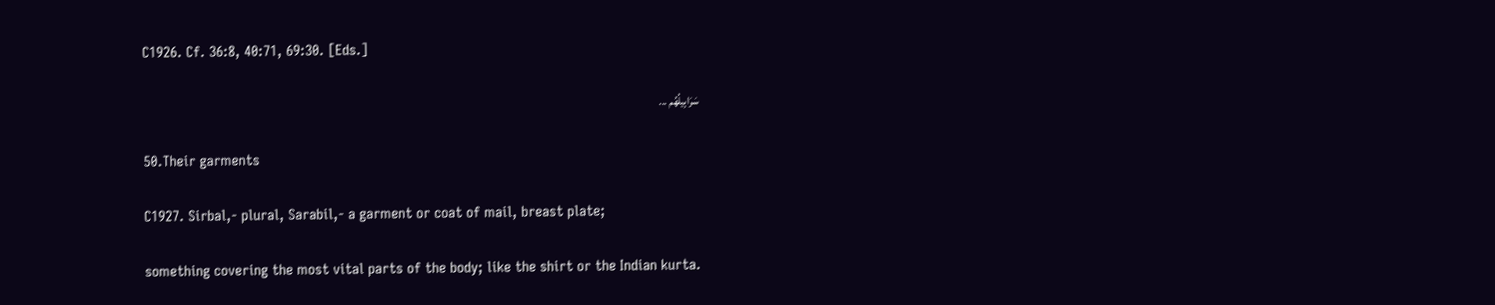C1926. Cf. 36:8, 40:71, 69:30. [Eds.]

سَرَابِيلُهُم ...

50.Their garments

C1927. Sirbal,- plural, Sarabil,- a garment or coat of mail, breast plate;

something covering the most vital parts of the body; like the shirt or the Indian kurta.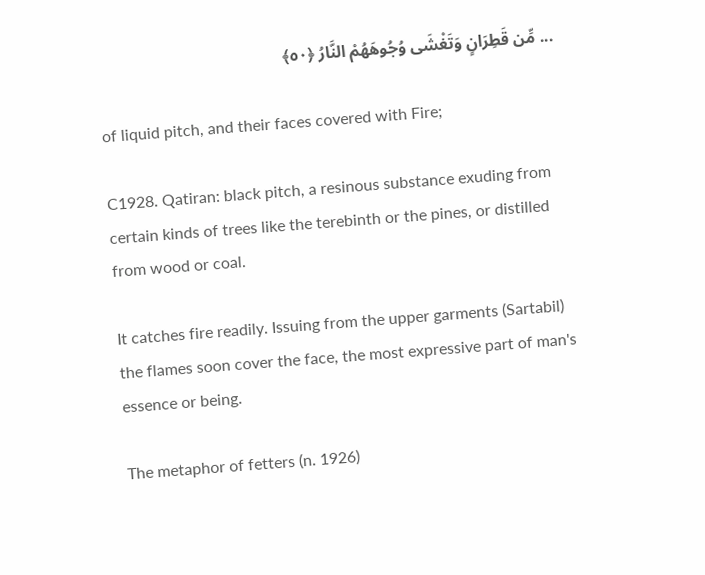... مِّن قَطِرَانٍ وَتَغْشَى وُجُوهَهُمْ النَّارُ ﴿٥٠﴾

of liquid pitch, and their faces covered with Fire;

C1928. Qatiran: black pitch, a resinous substance exuding from certain kinds of trees like the terebinth or the pines, or distilled from wood or coal.

It catches fire readily. Issuing from the upper garments (Sartabil) the flames soon cover the face, the most expressive part of man's essence or being.

The metaphor of fetters (n. 1926)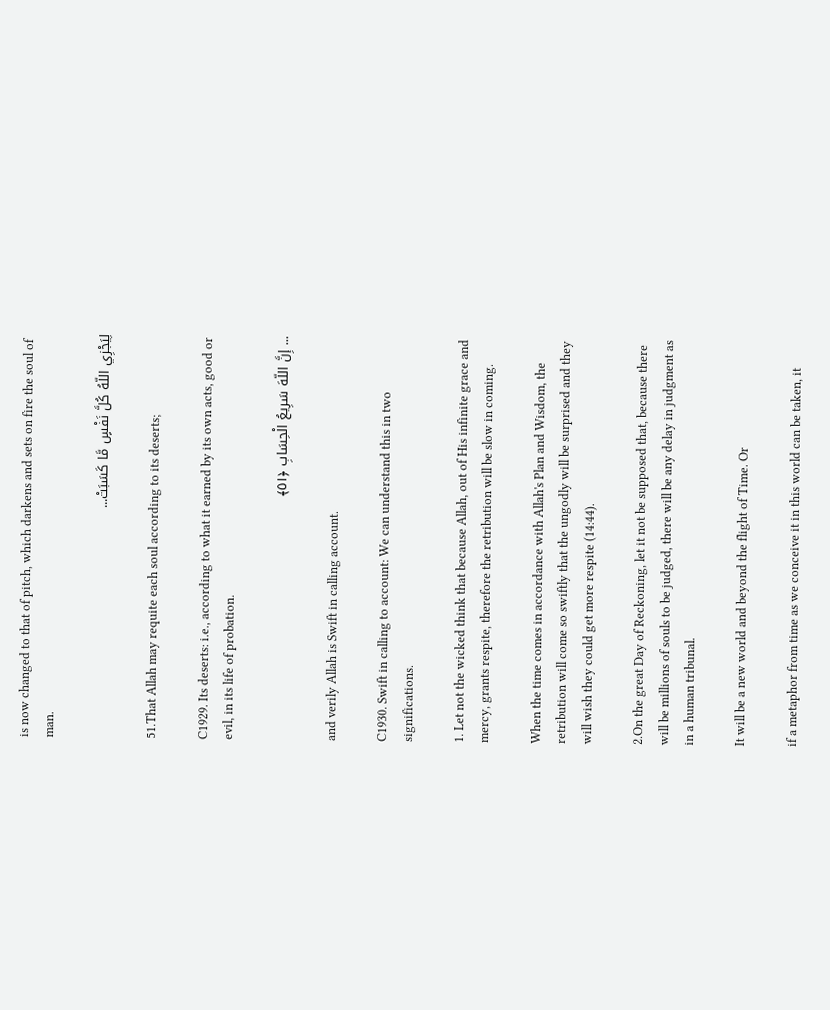is now changed to that of pitch, which darkens and sets on fire the soul of man.

لِيَجْزِي اللّهُ كُلَّ نَفْسٍ مَّا كَسَبَتْ...

51.That Allah may requite each soul according to its deserts;

C1929. Its deserts: i.e., according to what it earned by its own acts, good or evil, in its life of probation.

... إِنَّ اللّهَ سَرِيعُ الْحِسَابِ ﴿٥١﴾

and verily Allah is Swift in calling account.

C1930. Swift in calling to account: We can understand this in two significations.

1. Let not the wicked think that because Allah, out of His infinite grace and mercy, grants respite, therefore the retribution will be slow in coming.

When the time comes in accordance with Allah's Plan and Wisdom, the retribution will come so swiftly that the ungodly will be surprised and they will wish they could get more respite (14:44).

2.On the great Day of Reckoning, let it not be supposed that, because there will be millions of souls to be judged, there will be any delay in judgment as in a human tribunal.

It will be a new world and beyond the flight of Time. Or

if a metaphor from time as we conceive it in this world can be taken, it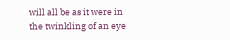will all be as it were in the twinkling of an eye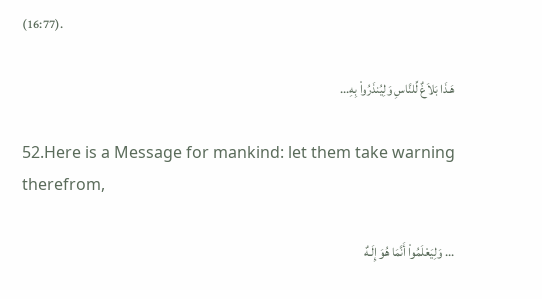(16:77).

هَـذَا بَلاَغٌ لِّلنَّاسِ وَلِيُنذَرُواْ بِهِ...

52.Here is a Message for mankind: let them take warning therefrom,

... وَلِيَعْلَمُواْ أَنَّمَا هُوَ إِلَـهٌ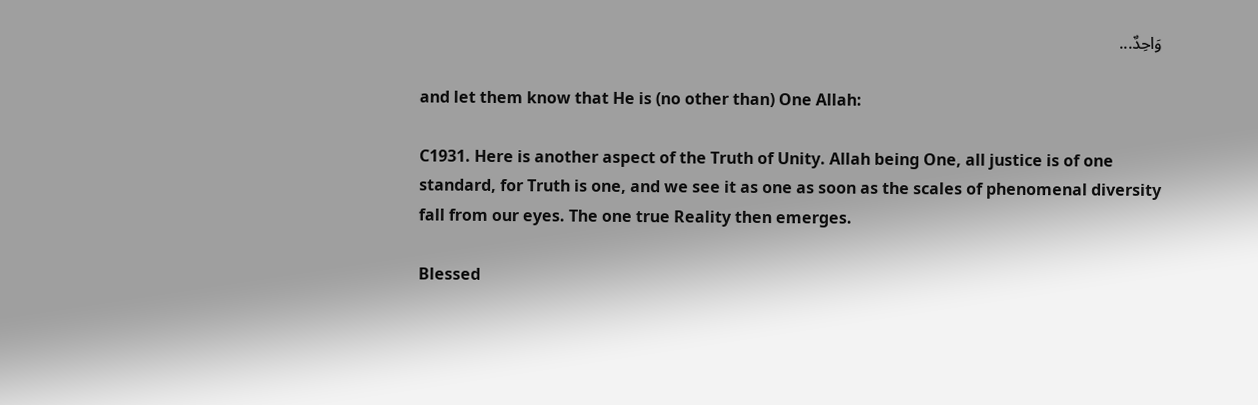وَاحِدٌ...

and let them know that He is (no other than) One Allah:

C1931. Here is another aspect of the Truth of Unity. Allah being One, all justice is of one standard, for Truth is one, and we see it as one as soon as the scales of phenomenal diversity fall from our eyes. The one true Reality then emerges.

Blessed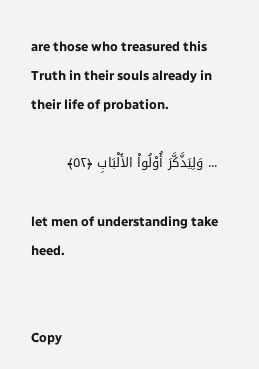are those who treasured this Truth in their souls already in their life of probation.

... وَلِيَذَّكَّرَ أُوْلُواْ الأَلْبَابِ ﴿٥٢﴾

let men of understanding take heed.


Copy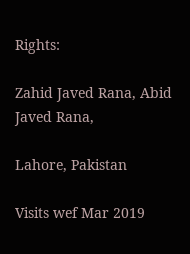Rights:

Zahid Javed Rana, Abid Javed Rana,

Lahore, Pakistan

Visits wef Mar 2019